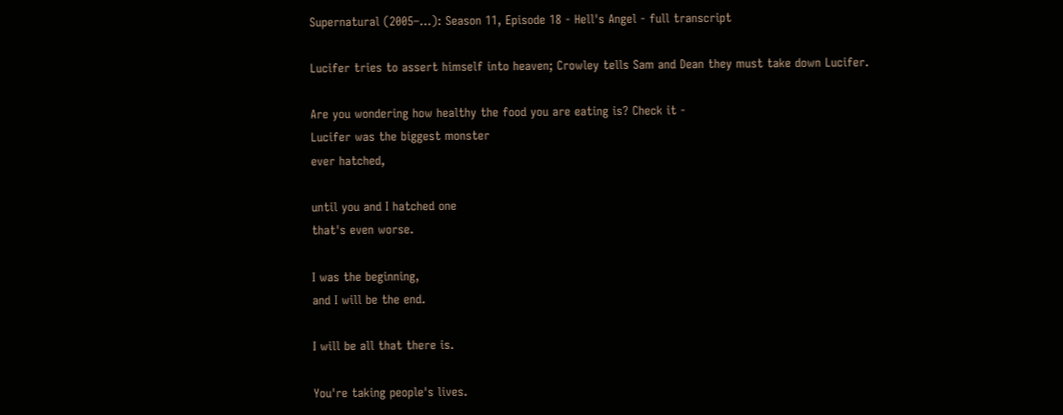Supernatural (2005–…): Season 11, Episode 18 - Hell's Angel - full transcript

Lucifer tries to assert himself into heaven; Crowley tells Sam and Dean they must take down Lucifer.

Are you wondering how healthy the food you are eating is? Check it -
Lucifer was the biggest monster
ever hatched,

until you and I hatched one
that's even worse.

I was the beginning,
and I will be the end.

I will be all that there is.

You're taking people's lives.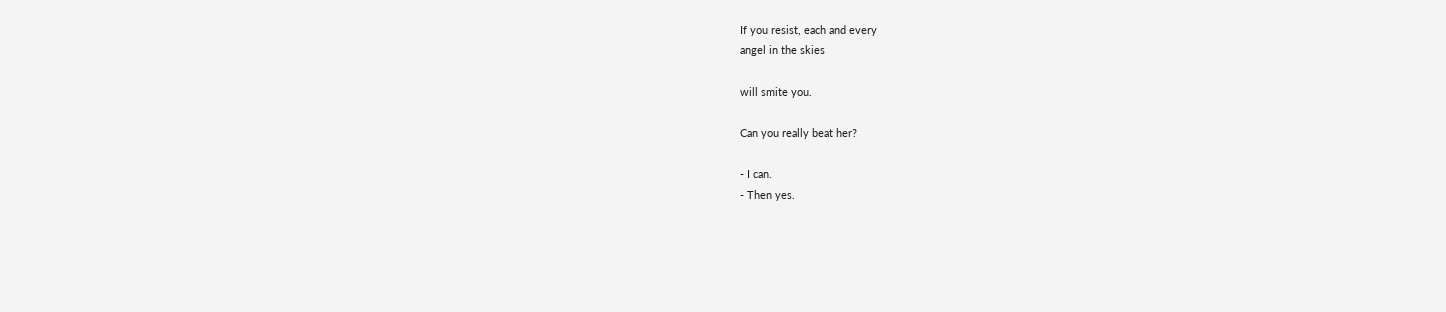If you resist, each and every
angel in the skies

will smite you.

Can you really beat her?

- I can.
- Then yes.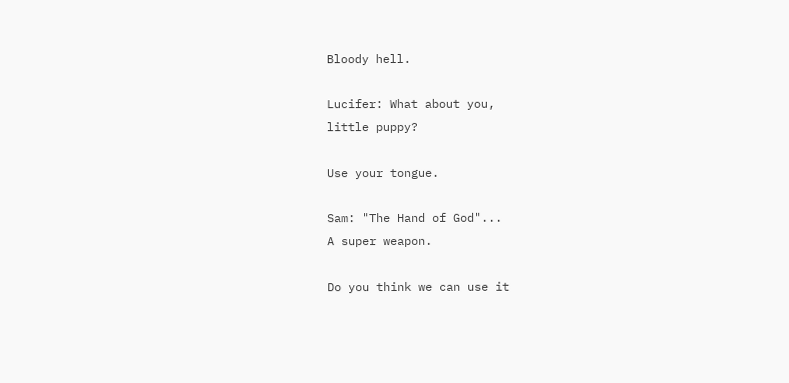Bloody hell.

Lucifer: What about you,
little puppy?

Use your tongue.

Sam: "The Hand of God"...
A super weapon.

Do you think we can use it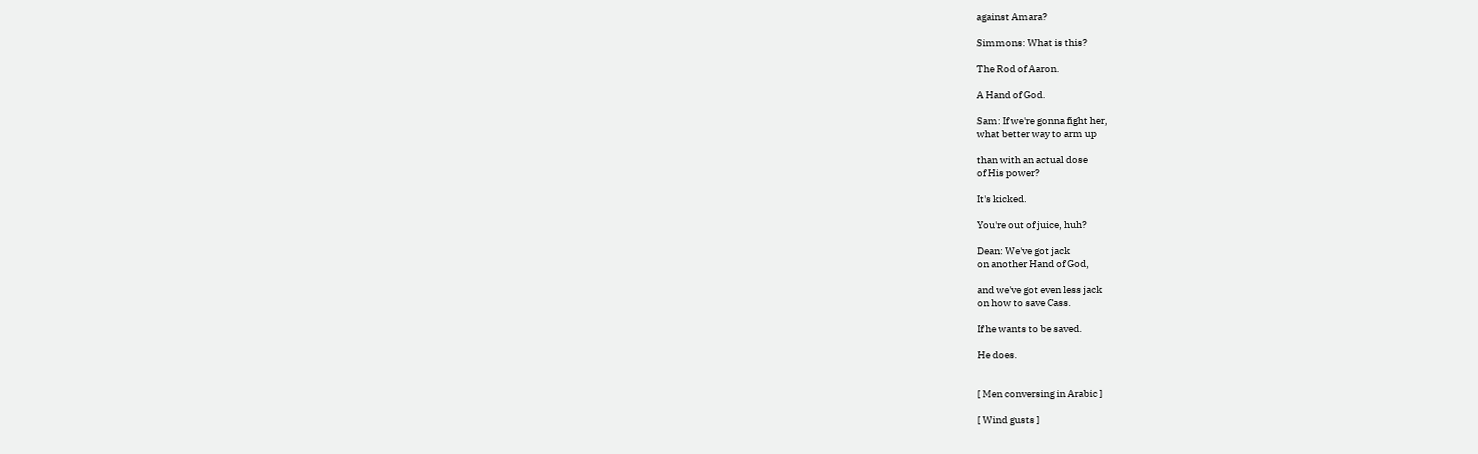against Amara?

Simmons: What is this?

The Rod of Aaron.

A Hand of God.

Sam: If we're gonna fight her,
what better way to arm up

than with an actual dose
of His power?

It's kicked.

You're out of juice, huh?

Dean: We've got jack
on another Hand of God,

and we've got even less jack
on how to save Cass.

If he wants to be saved.

He does.


[ Men conversing in Arabic ]

[ Wind gusts ]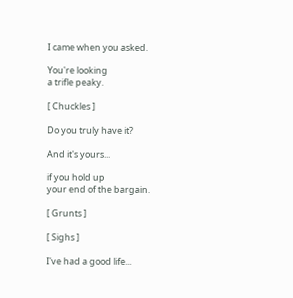I came when you asked.

You're looking
a trifle peaky.

[ Chuckles ]

Do you truly have it?

And it's yours...

if you hold up
your end of the bargain.

[ Grunts ]

[ Sighs ]

I've had a good life...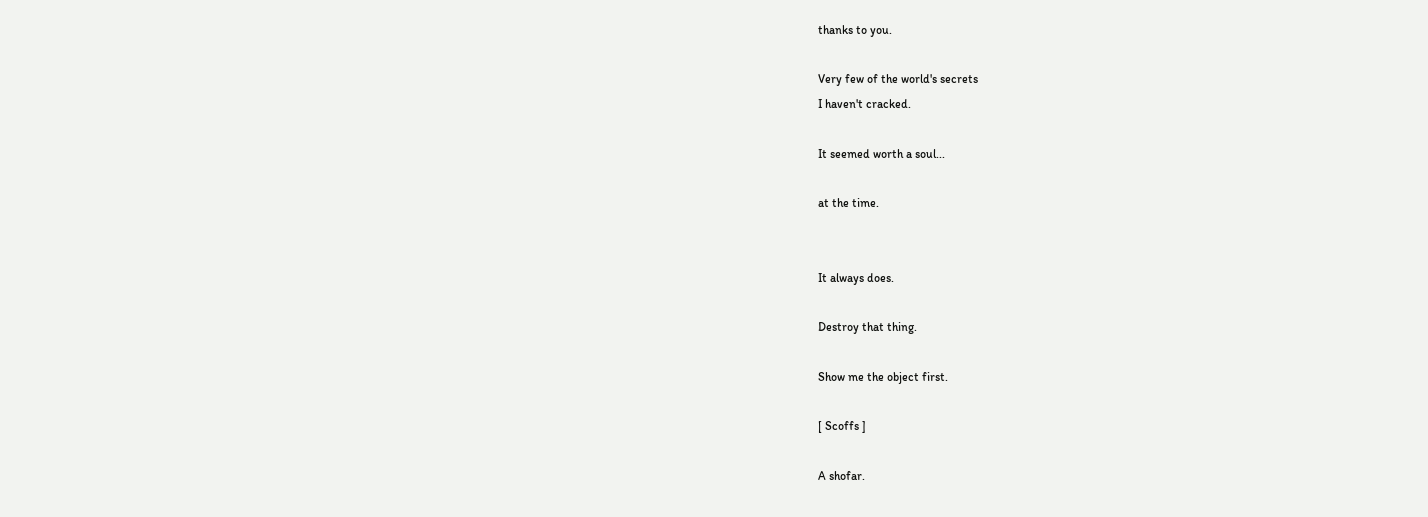thanks to you.

Very few of the world's secrets
I haven't cracked.

It seemed worth a soul...

at the time.


It always does.

Destroy that thing.

Show me the object first.

[ Scoffs ]

A shofar.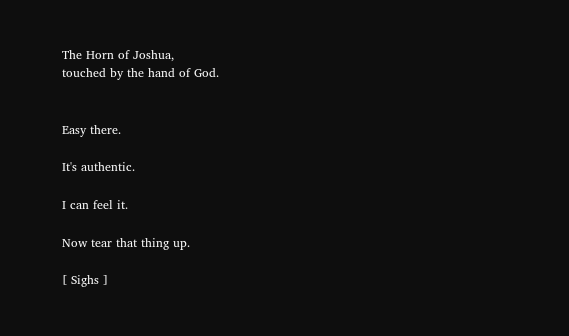The Horn of Joshua,
touched by the hand of God.


Easy there.

It's authentic.

I can feel it.

Now tear that thing up.

[ Sighs ]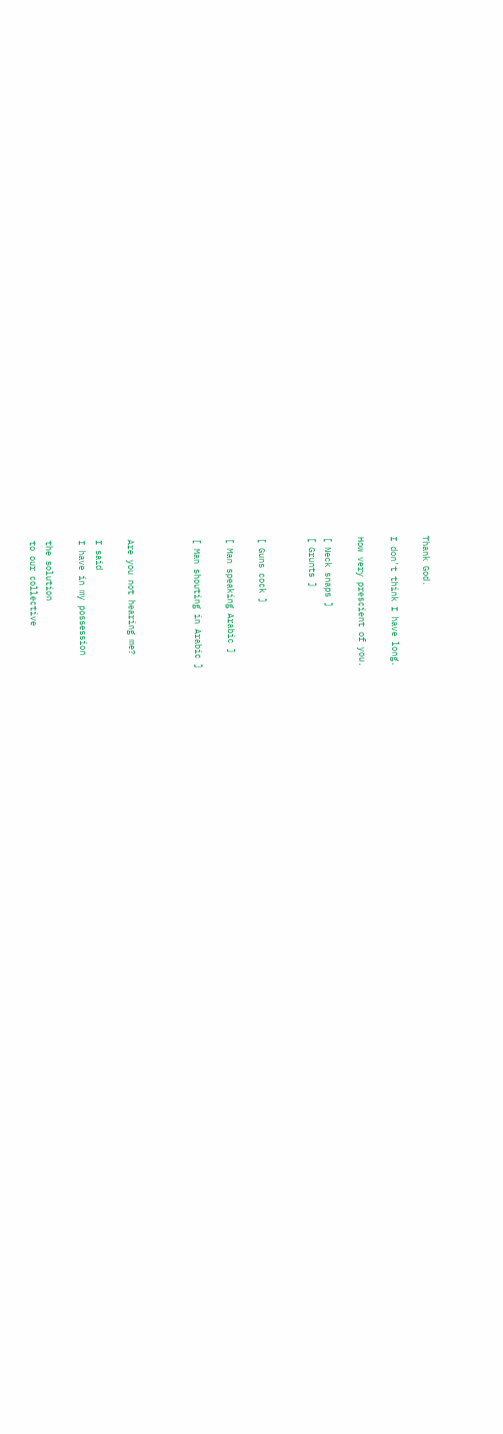Thank God.

I don't think I have long.

How very prescient of you.

[ Neck snaps ]
[ Grunts ]


[ Guns cock ]

[ Man speaking Arabic ]

[ Man shouting in Arabic ]



Are you not hearing me?

I said
I have in my possession

the solution
to our collective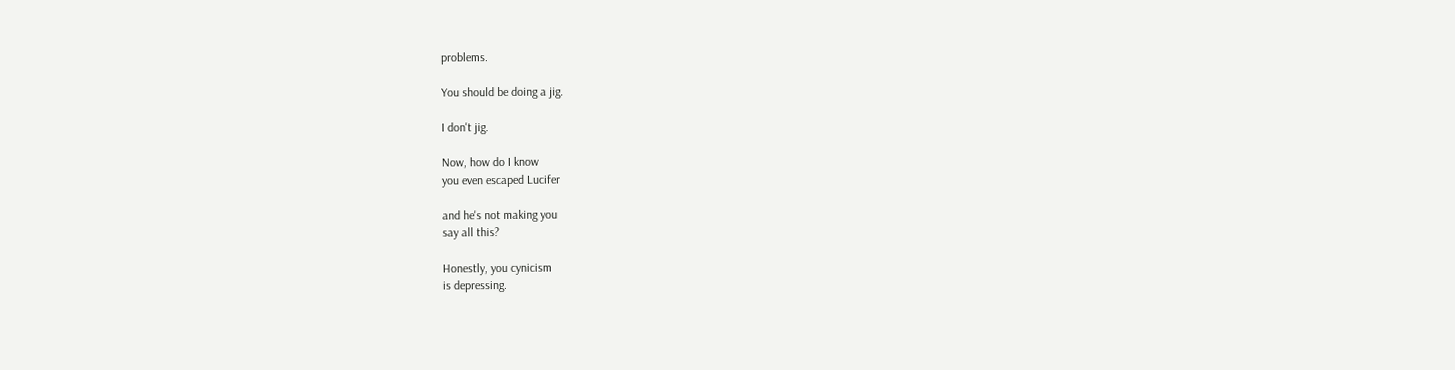problems.

You should be doing a jig.

I don't jig.

Now, how do I know
you even escaped Lucifer

and he's not making you
say all this?

Honestly, you cynicism
is depressing.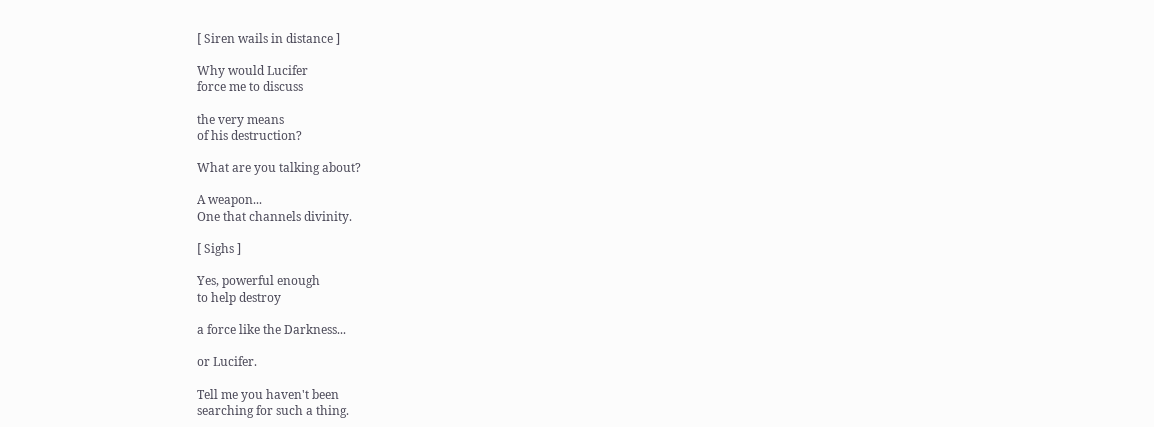[ Siren wails in distance ]

Why would Lucifer
force me to discuss

the very means
of his destruction?

What are you talking about?

A weapon...
One that channels divinity.

[ Sighs ]

Yes, powerful enough
to help destroy

a force like the Darkness...

or Lucifer.

Tell me you haven't been
searching for such a thing.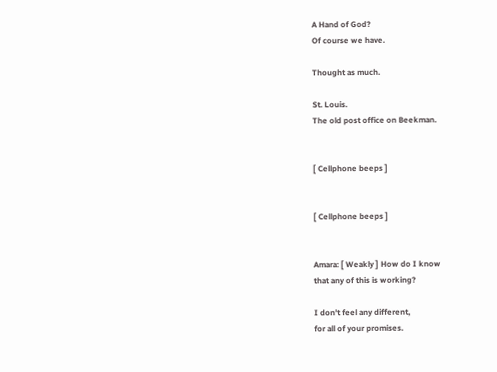A Hand of God?
Of course we have.

Thought as much.

St. Louis.
The old post office on Beekman.


[ Cellphone beeps ]


[ Cellphone beeps ]


Amara: [ Weakly ] How do I know
that any of this is working?

I don't feel any different,
for all of your promises.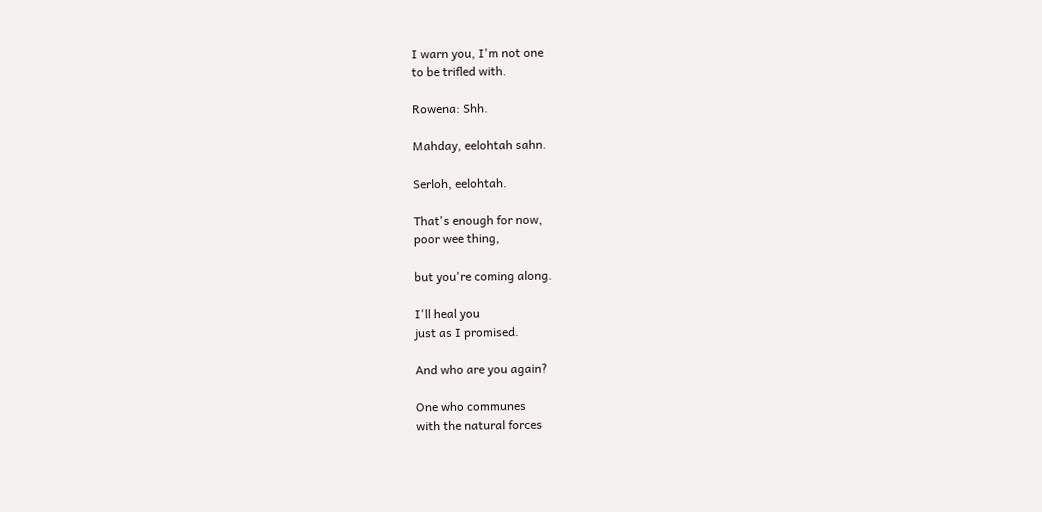I warn you, I'm not one
to be trifled with.

Rowena: Shh.

Mahday, eelohtah sahn.

Serloh, eelohtah.

That's enough for now,
poor wee thing,

but you're coming along.

I'll heal you
just as I promised.

And who are you again?

One who communes
with the natural forces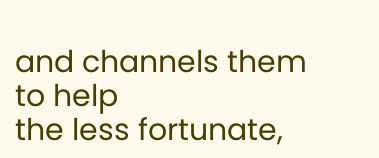and channels them to help
the less fortunate,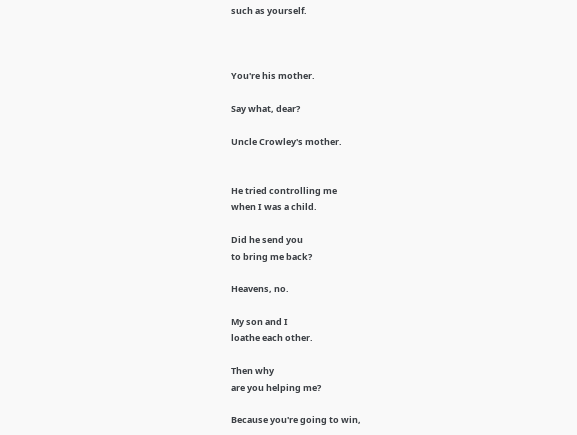such as yourself.



You're his mother.

Say what, dear?

Uncle Crowley's mother.


He tried controlling me
when I was a child.

Did he send you
to bring me back?

Heavens, no.

My son and I
loathe each other.

Then why
are you helping me?

Because you're going to win,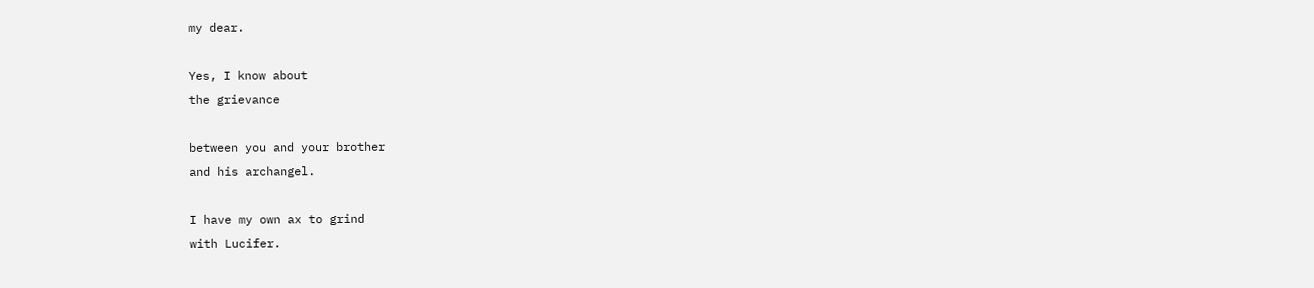my dear.

Yes, I know about
the grievance

between you and your brother
and his archangel.

I have my own ax to grind
with Lucifer.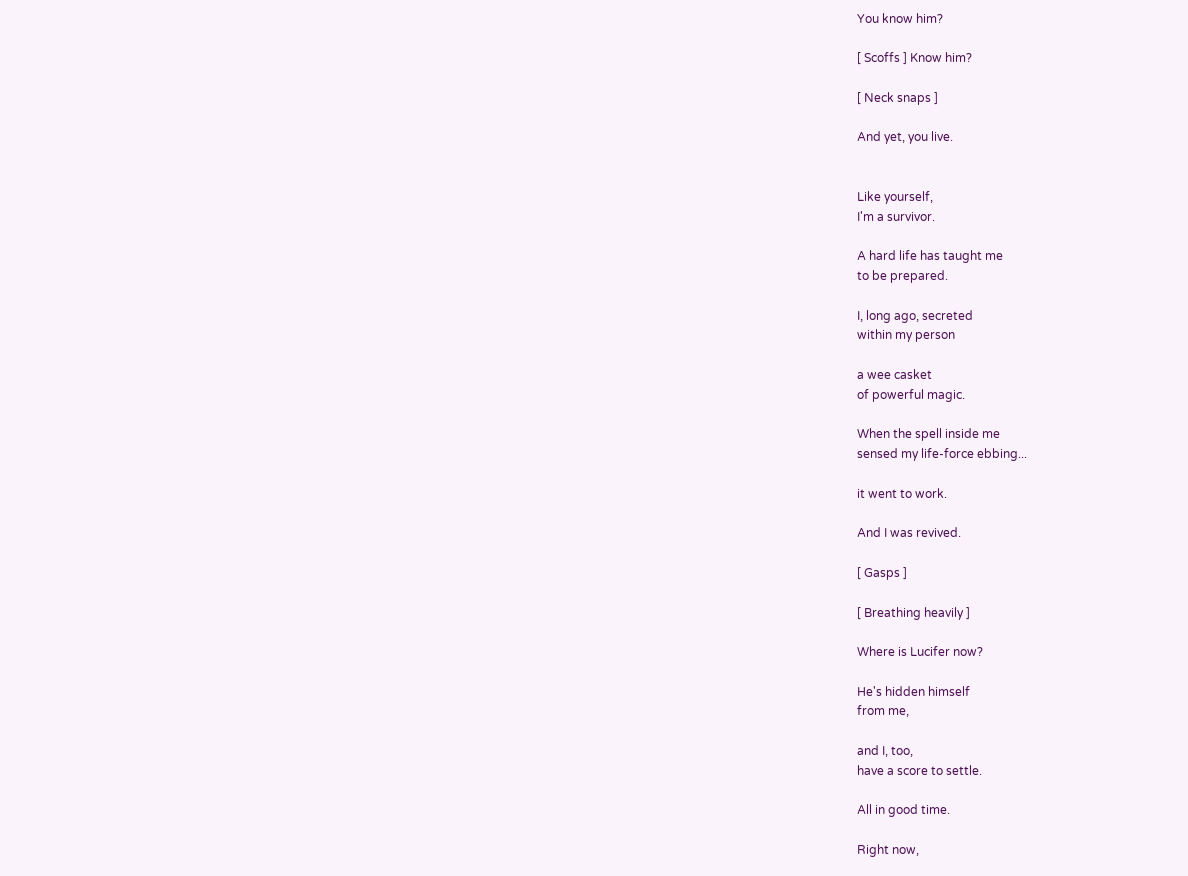You know him?

[ Scoffs ] Know him?

[ Neck snaps ]

And yet, you live.


Like yourself,
I'm a survivor.

A hard life has taught me
to be prepared.

I, long ago, secreted
within my person

a wee casket
of powerful magic.

When the spell inside me
sensed my life-force ebbing...

it went to work.

And I was revived.

[ Gasps ]

[ Breathing heavily ]

Where is Lucifer now?

He's hidden himself
from me,

and I, too,
have a score to settle.

All in good time.

Right now,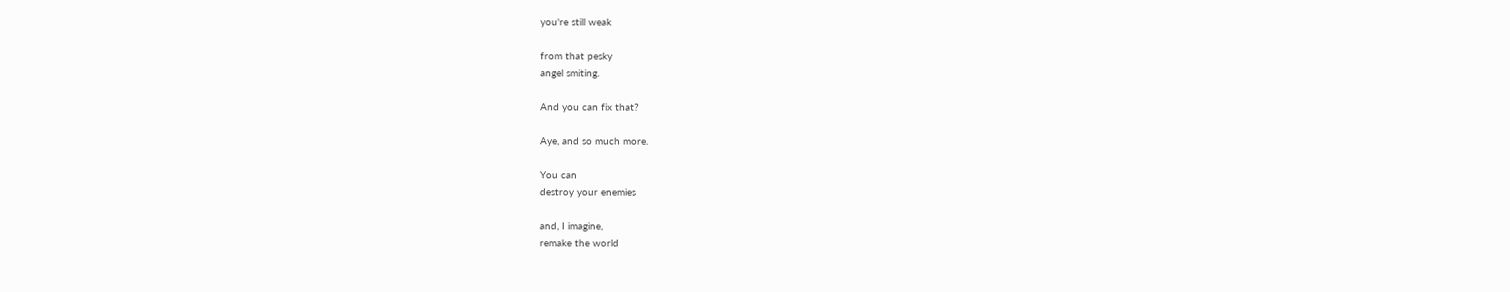you're still weak

from that pesky
angel smiting.

And you can fix that?

Aye, and so much more.

You can
destroy your enemies

and, I imagine,
remake the world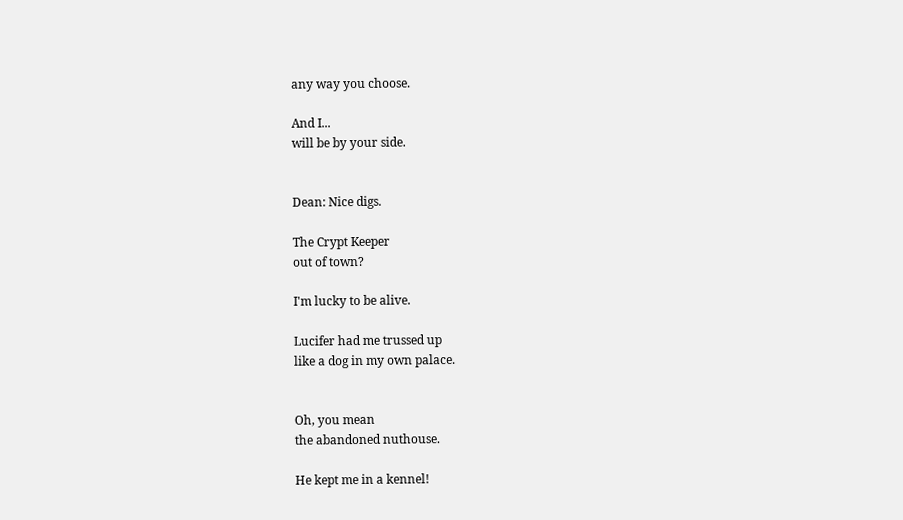any way you choose.

And I...
will be by your side.


Dean: Nice digs.

The Crypt Keeper
out of town?

I'm lucky to be alive.

Lucifer had me trussed up
like a dog in my own palace.


Oh, you mean
the abandoned nuthouse.

He kept me in a kennel!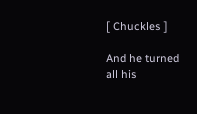[ Chuckles ]

And he turned
all his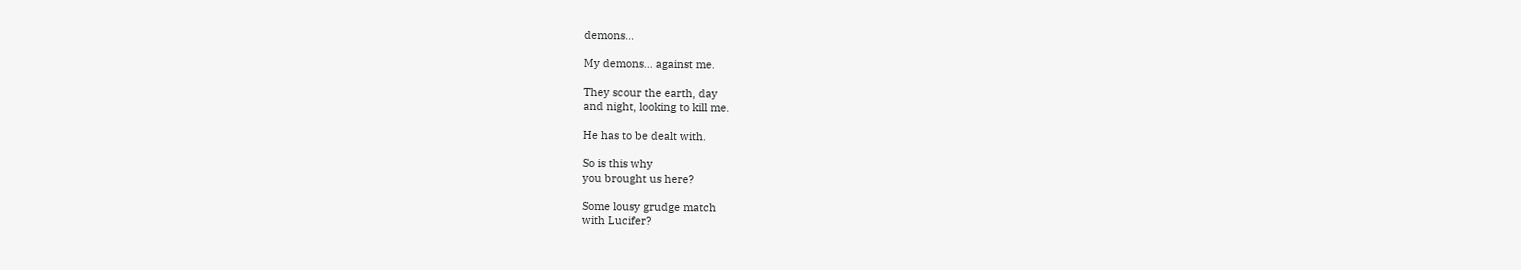demons...

My demons... against me.

They scour the earth, day
and night, looking to kill me.

He has to be dealt with.

So is this why
you brought us here?

Some lousy grudge match
with Lucifer?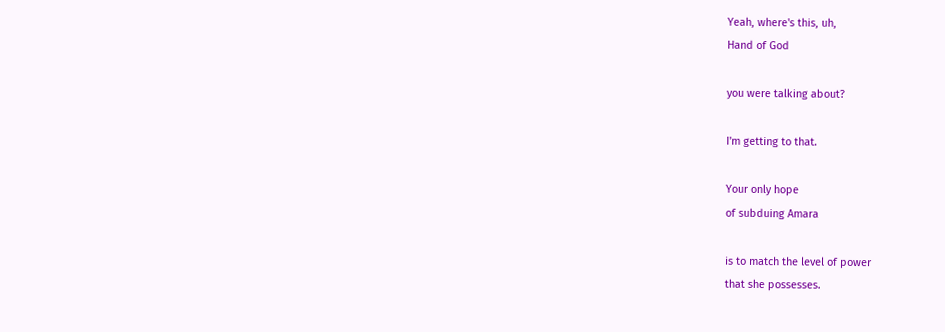Yeah, where's this, uh,
Hand of God

you were talking about?

I'm getting to that.

Your only hope
of subduing Amara

is to match the level of power
that she possesses.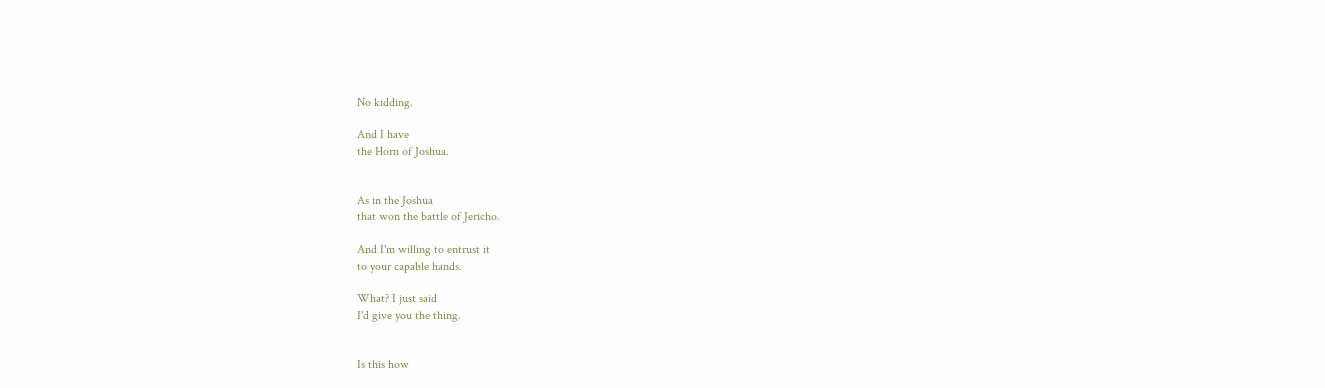No kidding.

And I have
the Horn of Joshua.


As in the Joshua
that won the battle of Jericho.

And I'm willing to entrust it
to your capable hands.

What? I just said
I'd give you the thing.


Is this how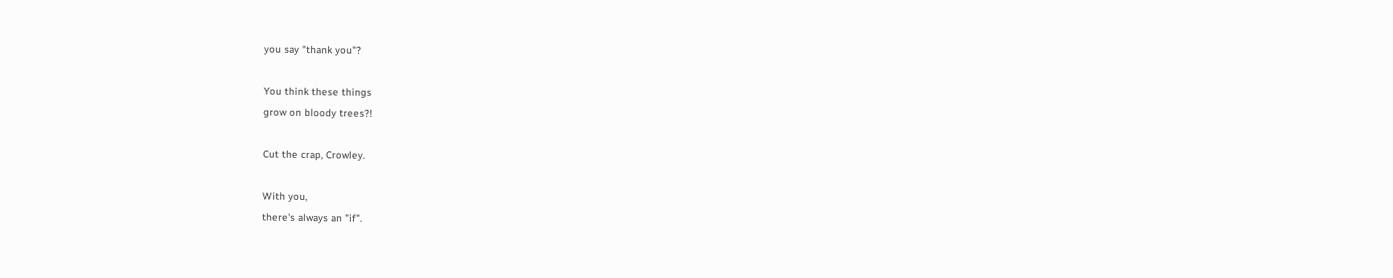you say "thank you"?

You think these things
grow on bloody trees?!

Cut the crap, Crowley.

With you,
there's always an "if".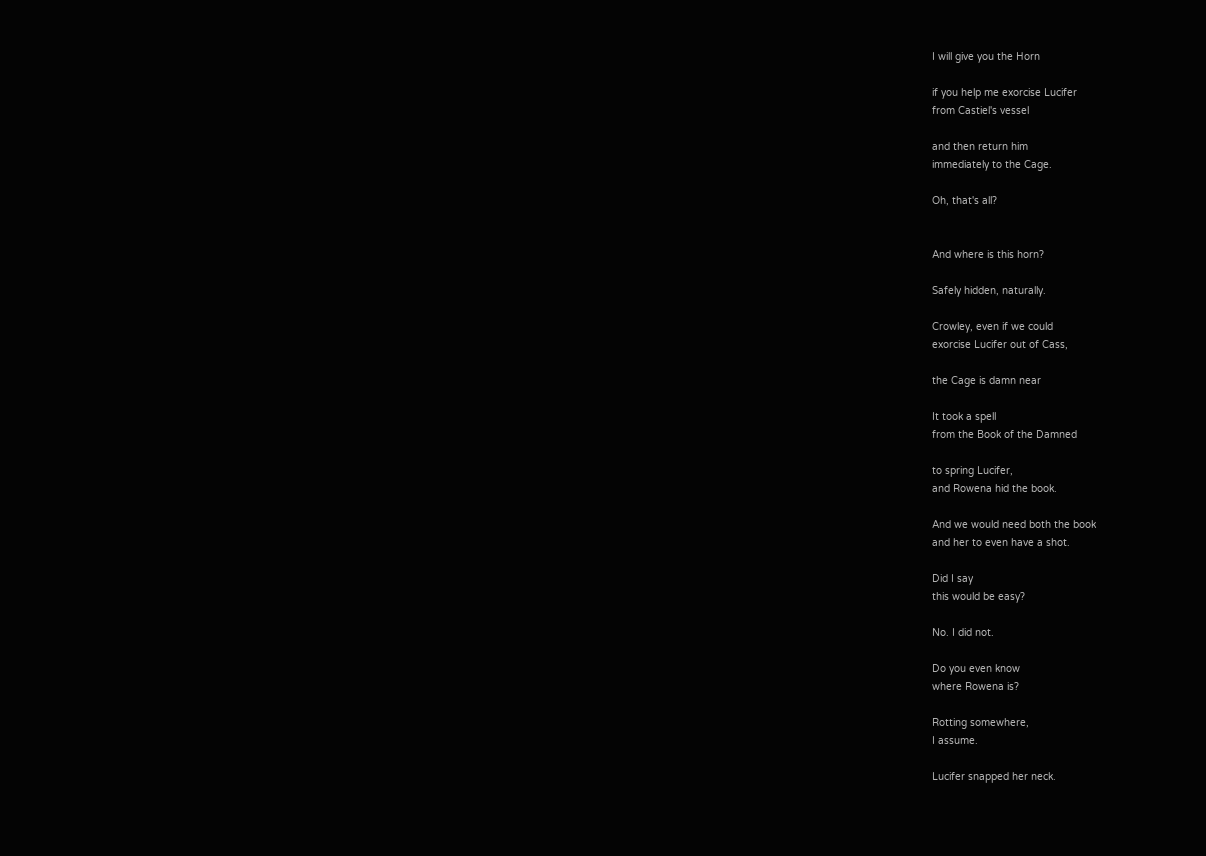I will give you the Horn

if you help me exorcise Lucifer
from Castiel's vessel

and then return him
immediately to the Cage.

Oh, that's all?


And where is this horn?

Safely hidden, naturally.

Crowley, even if we could
exorcise Lucifer out of Cass,

the Cage is damn near

It took a spell
from the Book of the Damned

to spring Lucifer,
and Rowena hid the book.

And we would need both the book
and her to even have a shot.

Did I say
this would be easy?

No. I did not.

Do you even know
where Rowena is?

Rotting somewhere,
I assume.

Lucifer snapped her neck.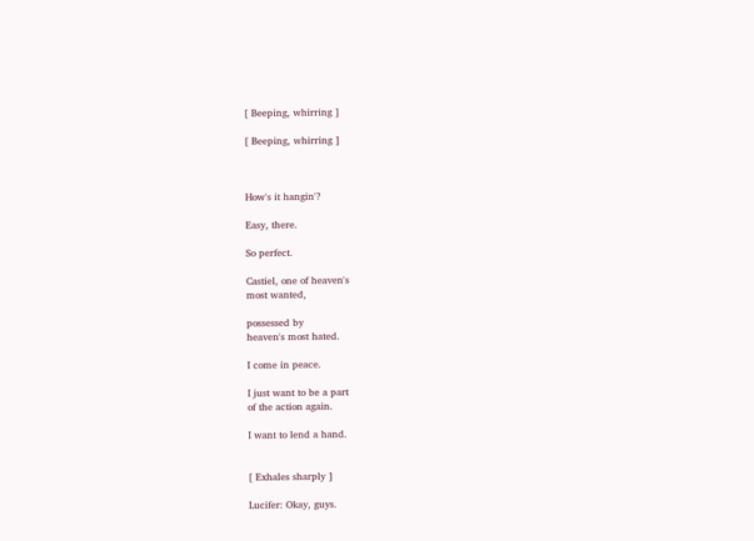[ Beeping, whirring ]

[ Beeping, whirring ]



How's it hangin'?

Easy, there.

So perfect.

Castiel, one of heaven's
most wanted,

possessed by
heaven's most hated.

I come in peace.

I just want to be a part
of the action again.

I want to lend a hand.


[ Exhales sharply ]

Lucifer: Okay, guys.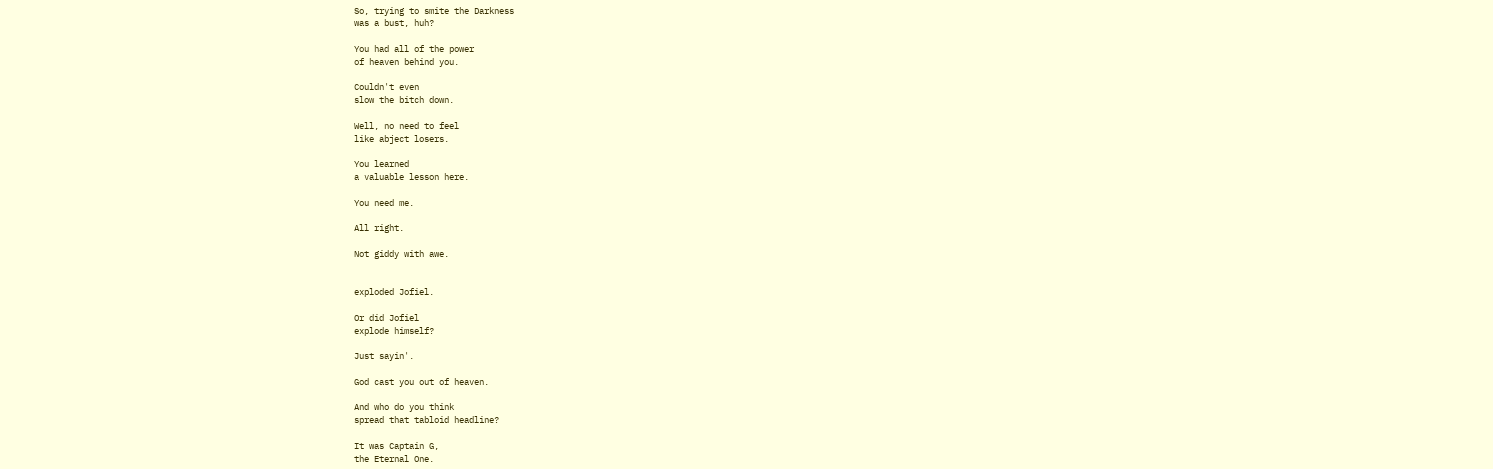So, trying to smite the Darkness
was a bust, huh?

You had all of the power
of heaven behind you.

Couldn't even
slow the bitch down.

Well, no need to feel
like abject losers.

You learned
a valuable lesson here.

You need me.

All right.

Not giddy with awe.


exploded Jofiel.

Or did Jofiel
explode himself?

Just sayin'.

God cast you out of heaven.

And who do you think
spread that tabloid headline?

It was Captain G,
the Eternal One.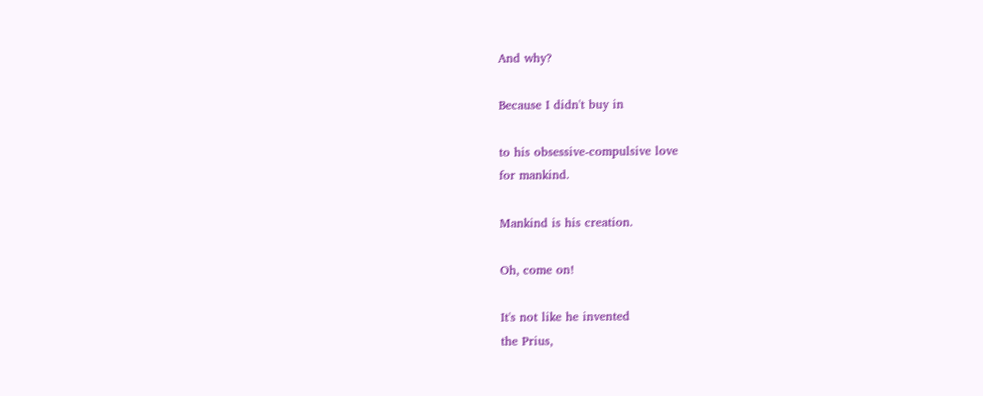And why?

Because I didn't buy in

to his obsessive-compulsive love
for mankind.

Mankind is his creation.

Oh, come on!

It's not like he invented
the Prius,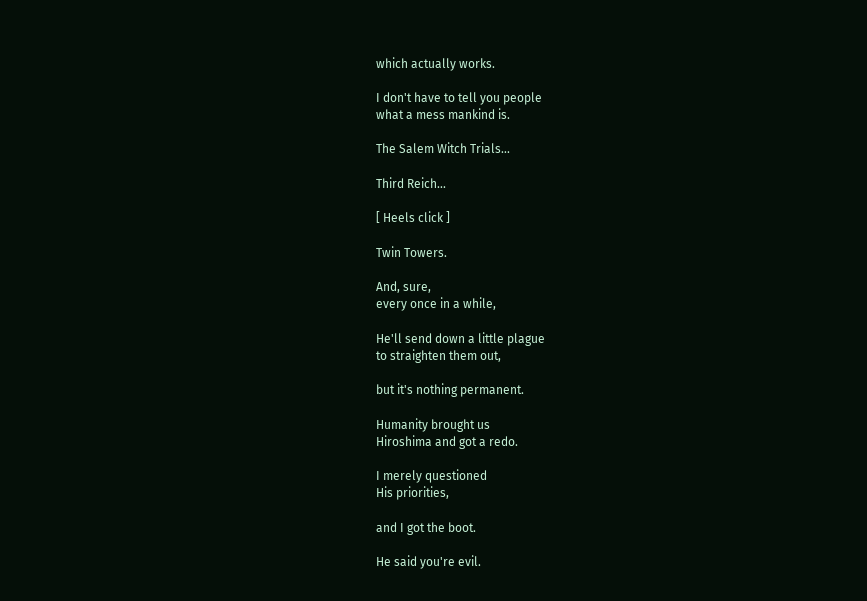which actually works.

I don't have to tell you people
what a mess mankind is.

The Salem Witch Trials...

Third Reich...

[ Heels click ]

Twin Towers.

And, sure,
every once in a while,

He'll send down a little plague
to straighten them out,

but it's nothing permanent.

Humanity brought us
Hiroshima and got a redo.

I merely questioned
His priorities,

and I got the boot.

He said you're evil.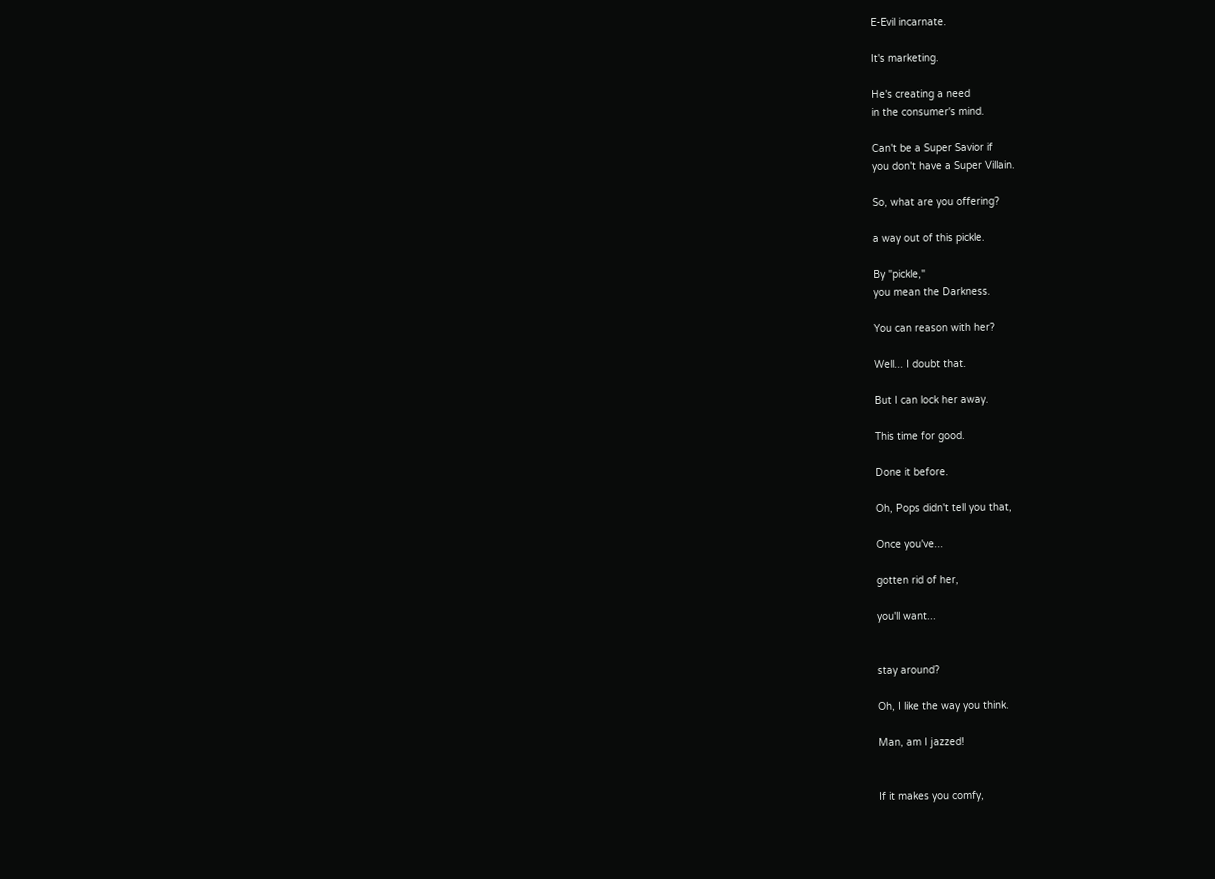E-Evil incarnate.

It's marketing.

He's creating a need
in the consumer's mind.

Can't be a Super Savior if
you don't have a Super Villain.

So, what are you offering?

a way out of this pickle.

By "pickle,"
you mean the Darkness.

You can reason with her?

Well... I doubt that.

But I can lock her away.

This time for good.

Done it before.

Oh, Pops didn't tell you that,

Once you've...

gotten rid of her,

you'll want...


stay around?

Oh, I like the way you think.

Man, am I jazzed!


If it makes you comfy,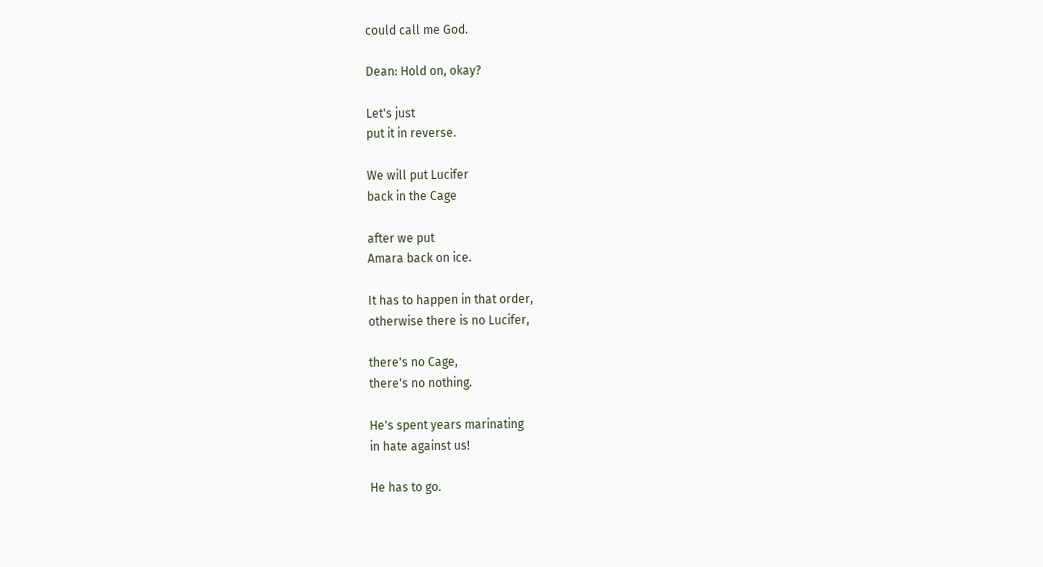could call me God.

Dean: Hold on, okay?

Let's just
put it in reverse.

We will put Lucifer
back in the Cage

after we put
Amara back on ice.

It has to happen in that order,
otherwise there is no Lucifer,

there's no Cage,
there's no nothing.

He's spent years marinating
in hate against us!

He has to go.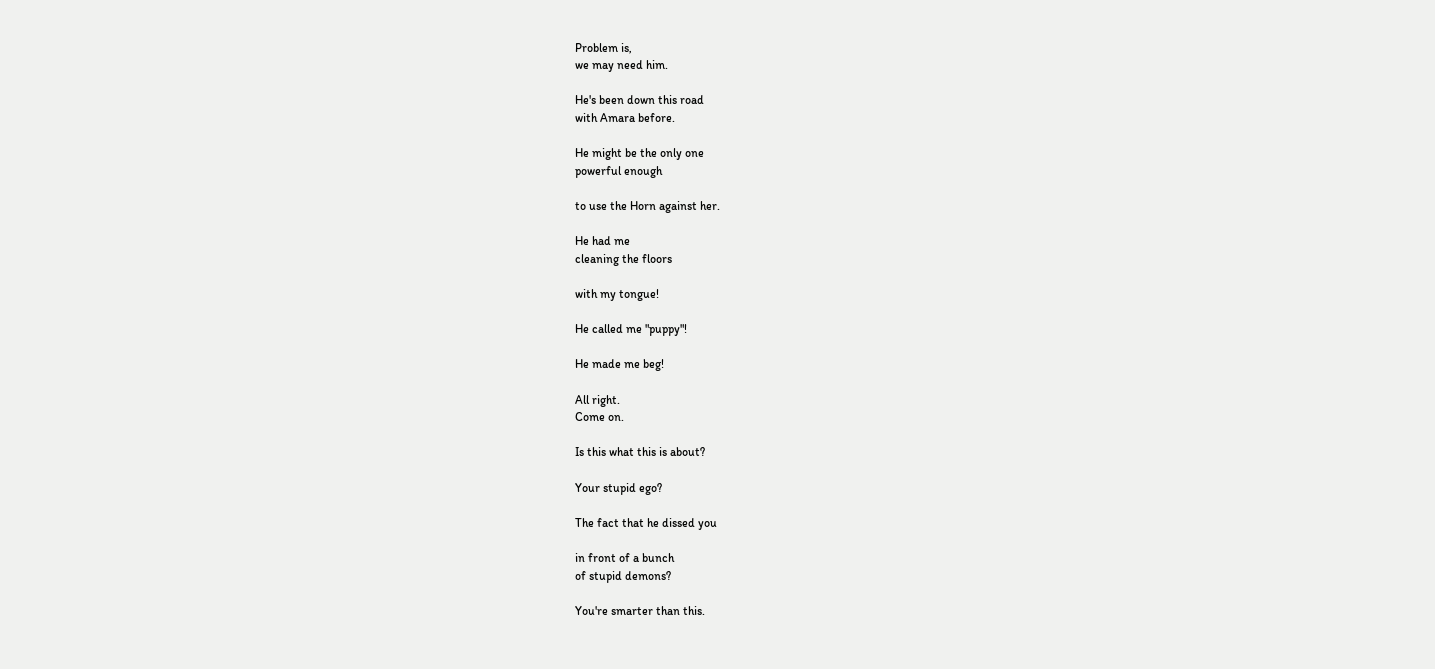Problem is,
we may need him.

He's been down this road
with Amara before.

He might be the only one
powerful enough

to use the Horn against her.

He had me
cleaning the floors

with my tongue!

He called me "puppy"!

He made me beg!

All right.
Come on.

Is this what this is about?

Your stupid ego?

The fact that he dissed you

in front of a bunch
of stupid demons?

You're smarter than this.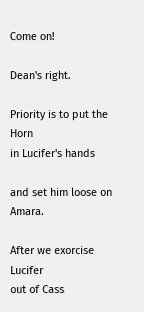Come on!

Dean's right.

Priority is to put the Horn
in Lucifer's hands

and set him loose on Amara.

After we exorcise Lucifer
out of Cass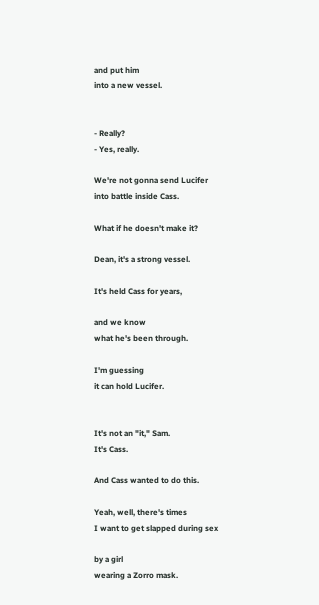and put him
into a new vessel.


- Really?
- Yes, really.

We're not gonna send Lucifer
into battle inside Cass.

What if he doesn't make it?

Dean, it's a strong vessel.

It's held Cass for years,

and we know
what he's been through.

I'm guessing
it can hold Lucifer.


It's not an "it," Sam.
It's Cass.

And Cass wanted to do this.

Yeah, well, there's times
I want to get slapped during sex

by a girl
wearing a Zorro mask.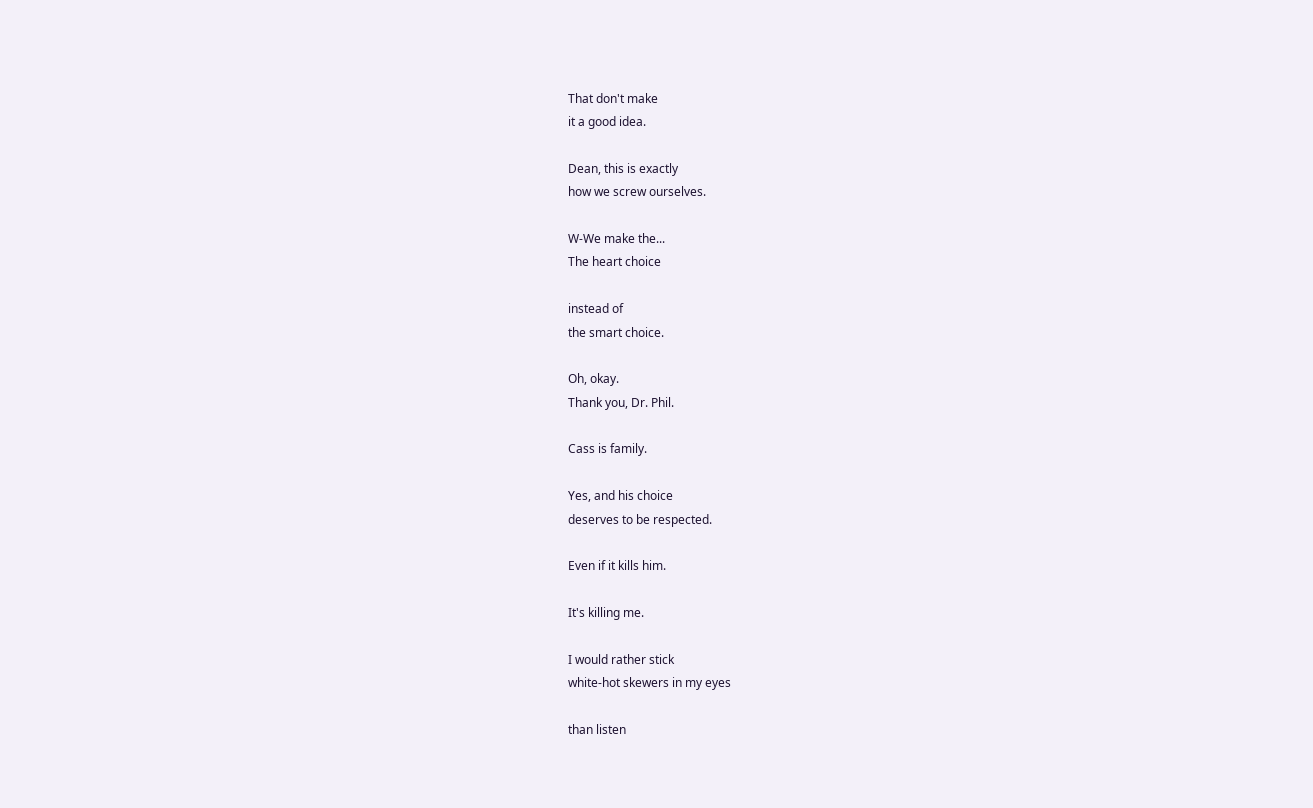That don't make
it a good idea.

Dean, this is exactly
how we screw ourselves.

W-We make the...
The heart choice

instead of
the smart choice.

Oh, okay.
Thank you, Dr. Phil.

Cass is family.

Yes, and his choice
deserves to be respected.

Even if it kills him.

It's killing me.

I would rather stick
white-hot skewers in my eyes

than listen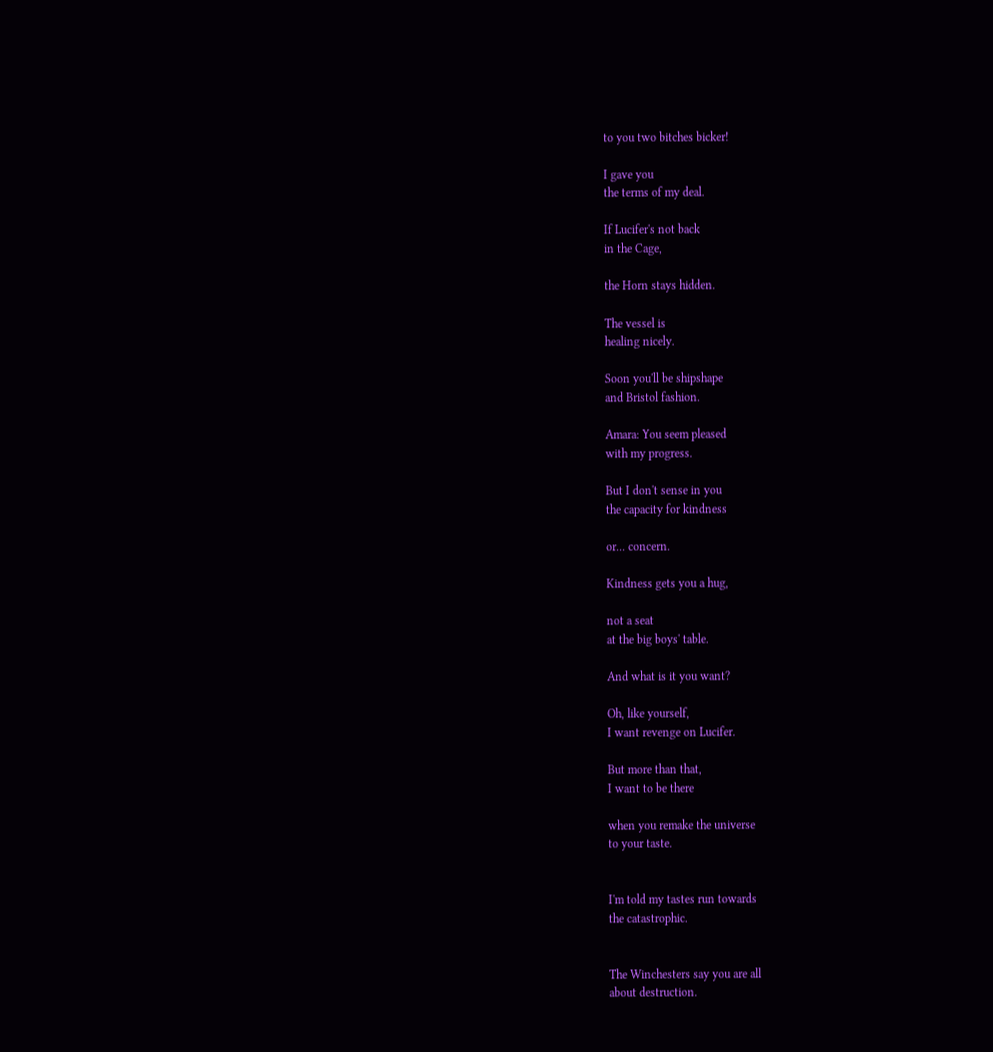to you two bitches bicker!

I gave you
the terms of my deal.

If Lucifer's not back
in the Cage,

the Horn stays hidden.

The vessel is
healing nicely.

Soon you'll be shipshape
and Bristol fashion.

Amara: You seem pleased
with my progress.

But I don't sense in you
the capacity for kindness

or... concern.

Kindness gets you a hug,

not a seat
at the big boys' table.

And what is it you want?

Oh, like yourself,
I want revenge on Lucifer.

But more than that,
I want to be there

when you remake the universe
to your taste.


I'm told my tastes run towards
the catastrophic.


The Winchesters say you are all
about destruction.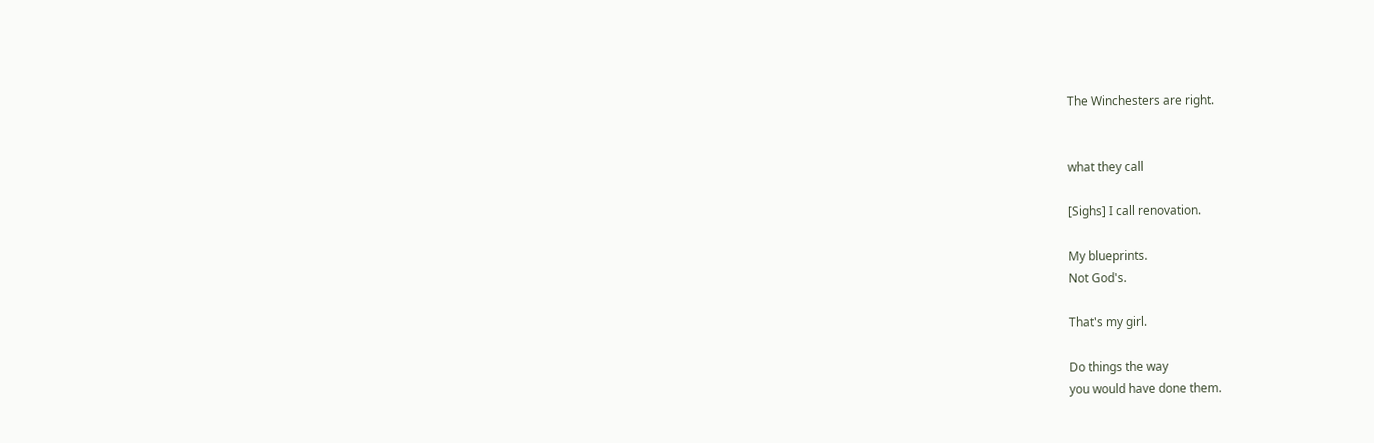The Winchesters are right.


what they call

[Sighs] I call renovation.

My blueprints.
Not God's.

That's my girl.

Do things the way
you would have done them.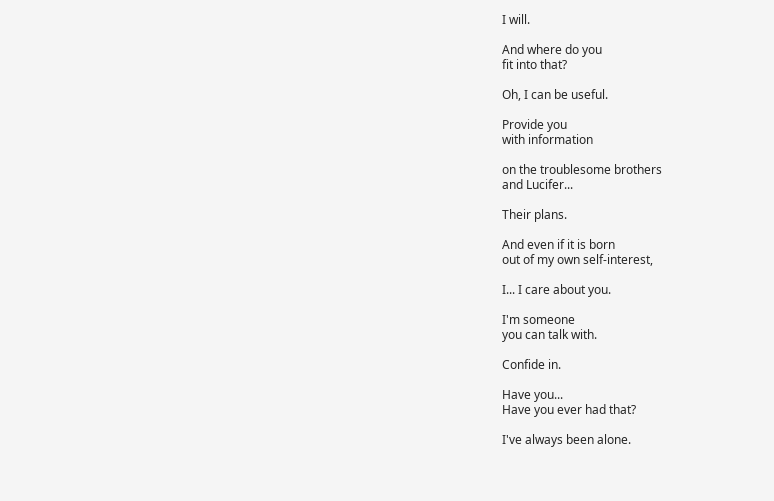I will.

And where do you
fit into that?

Oh, I can be useful.

Provide you
with information

on the troublesome brothers
and Lucifer...

Their plans.

And even if it is born
out of my own self-interest,

I... I care about you.

I'm someone
you can talk with.

Confide in.

Have you...
Have you ever had that?

I've always been alone.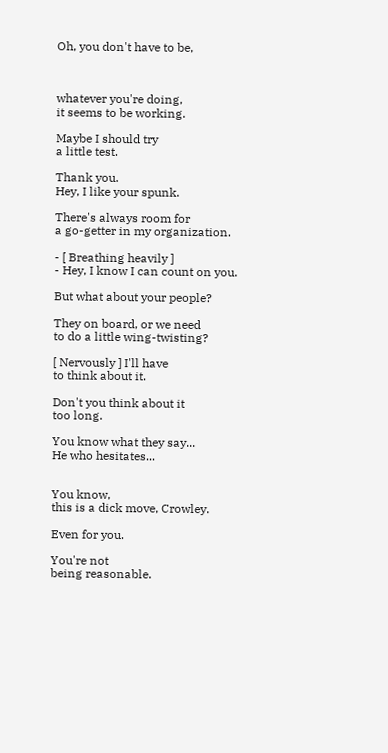Oh, you don't have to be,



whatever you're doing,
it seems to be working.

Maybe I should try
a little test.

Thank you.
Hey, I like your spunk.

There's always room for
a go-getter in my organization.

- [ Breathing heavily ]
- Hey, I know I can count on you.

But what about your people?

They on board, or we need
to do a little wing-twisting?

[ Nervously ] I'll have
to think about it.

Don't you think about it
too long.

You know what they say...
He who hesitates...


You know,
this is a dick move, Crowley.

Even for you.

You're not
being reasonable.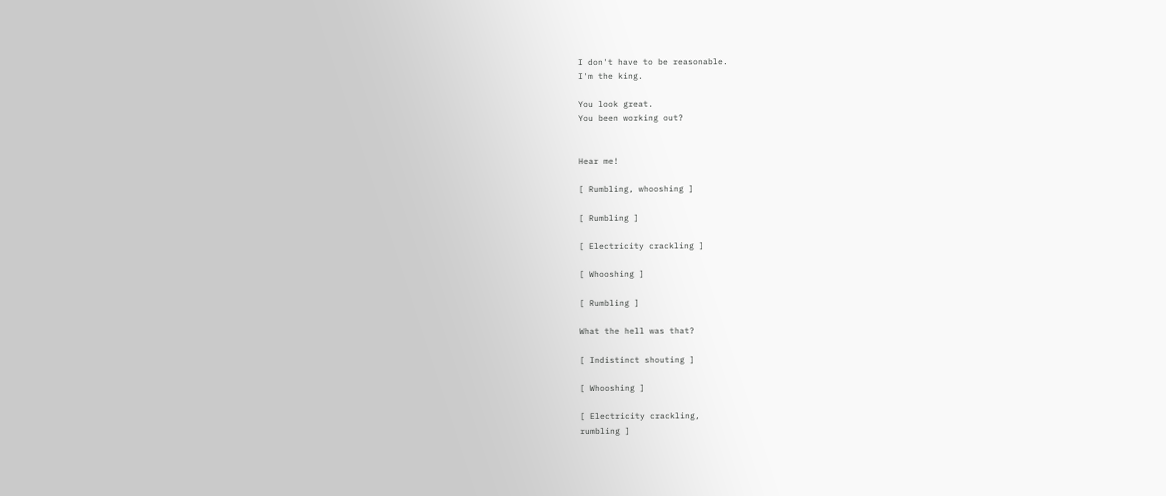I don't have to be reasonable.
I'm the king.

You look great.
You been working out?


Hear me!

[ Rumbling, whooshing ]

[ Rumbling ]

[ Electricity crackling ]

[ Whooshing ]

[ Rumbling ]

What the hell was that?

[ Indistinct shouting ]

[ Whooshing ]

[ Electricity crackling,
rumbling ]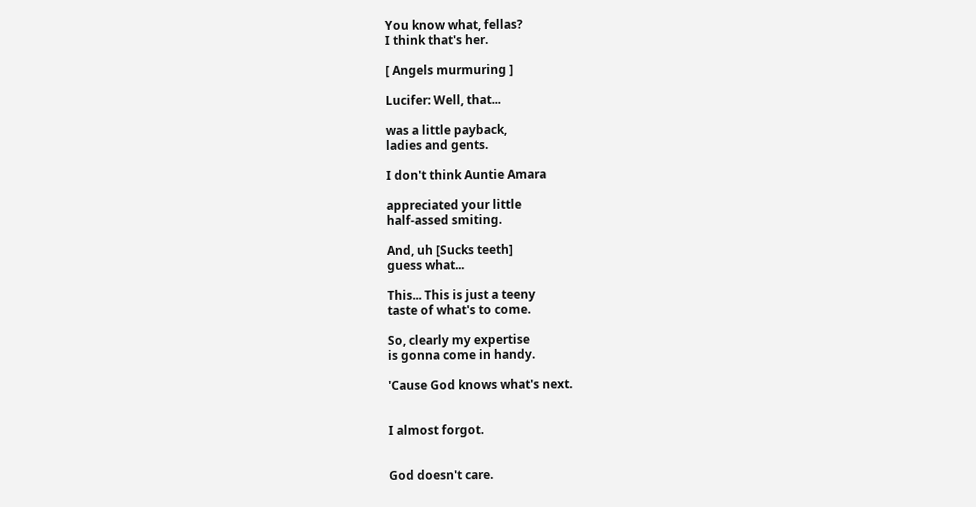You know what, fellas?
I think that's her.

[ Angels murmuring ]

Lucifer: Well, that...

was a little payback,
ladies and gents.

I don't think Auntie Amara

appreciated your little
half-assed smiting.

And, uh [Sucks teeth]
guess what...

This... This is just a teeny
taste of what's to come.

So, clearly my expertise
is gonna come in handy.

'Cause God knows what's next.


I almost forgot.


God doesn't care.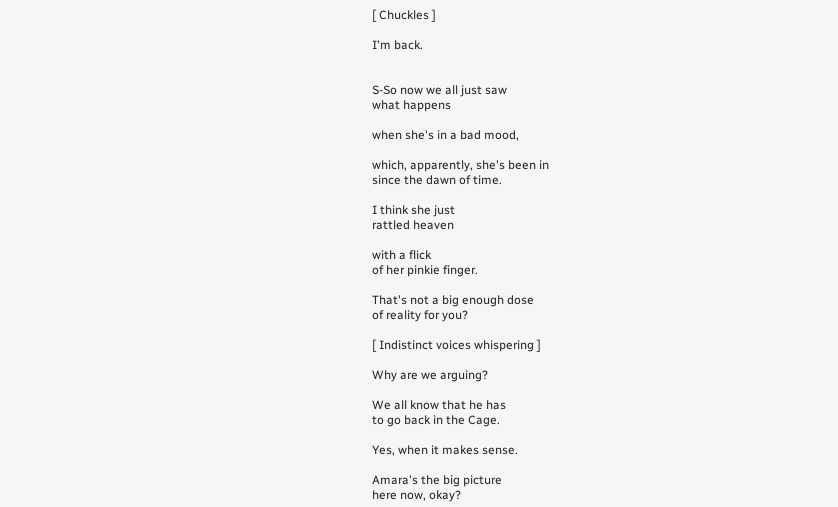[ Chuckles ]

I'm back.


S-So now we all just saw
what happens

when she's in a bad mood,

which, apparently, she's been in
since the dawn of time.

I think she just
rattled heaven

with a flick
of her pinkie finger.

That's not a big enough dose
of reality for you?

[ Indistinct voices whispering ]

Why are we arguing?

We all know that he has
to go back in the Cage.

Yes, when it makes sense.

Amara's the big picture
here now, okay?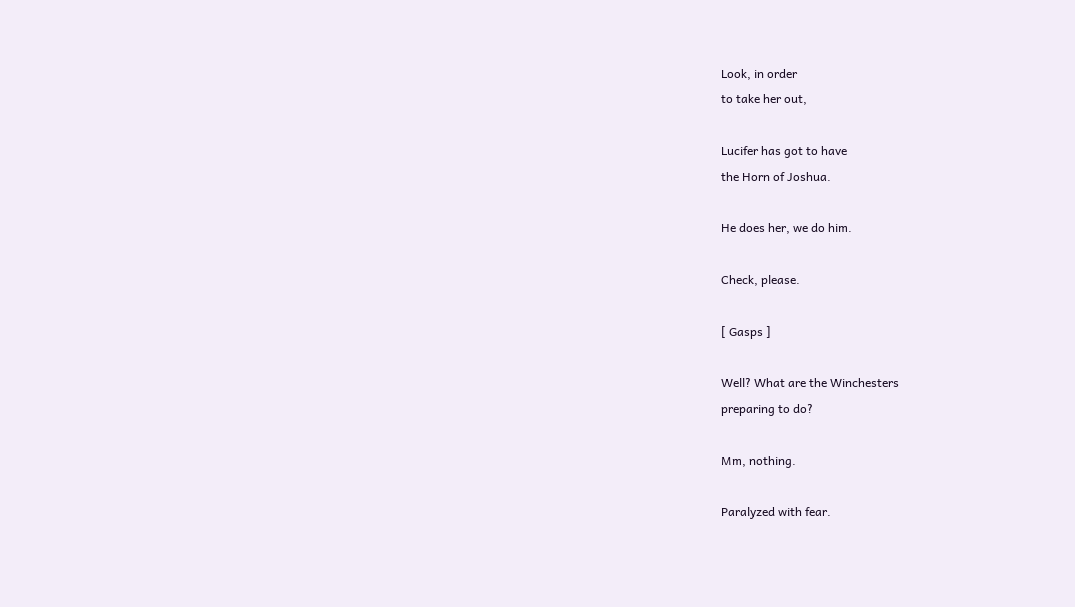Look, in order
to take her out,

Lucifer has got to have
the Horn of Joshua.

He does her, we do him.

Check, please.

[ Gasps ]

Well? What are the Winchesters
preparing to do?

Mm, nothing.

Paralyzed with fear.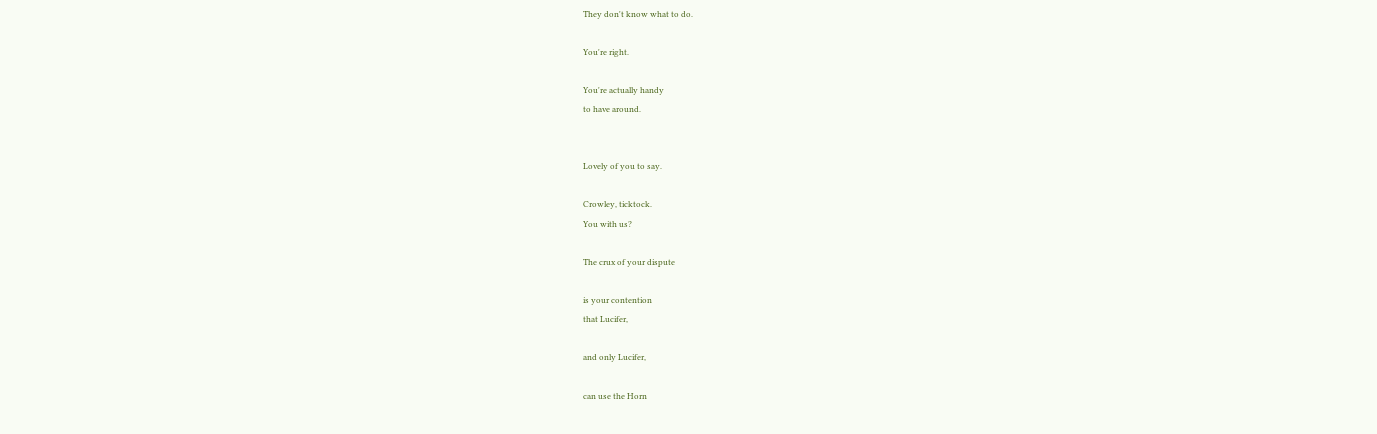They don't know what to do.

You're right.

You're actually handy
to have around.


Lovely of you to say.

Crowley, ticktock.
You with us?

The crux of your dispute

is your contention
that Lucifer,

and only Lucifer,

can use the Horn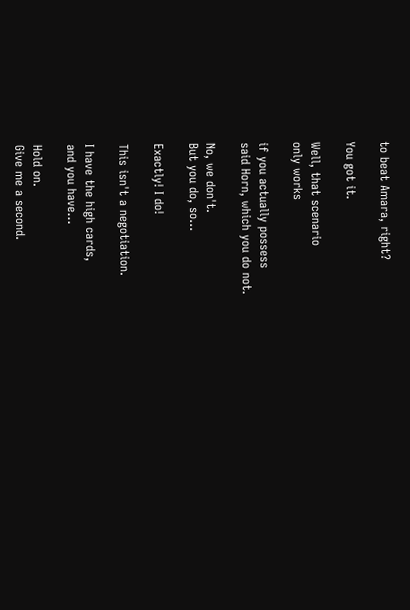to beat Amara, right?

You got it.

Well, that scenario
only works

if you actually possess
said Horn, which you do not.

No, we don't.
But you do, so...

Exactly! I do!

This isn't a negotiation.

I have the high cards,
and you have...

Hold on.
Give me a second.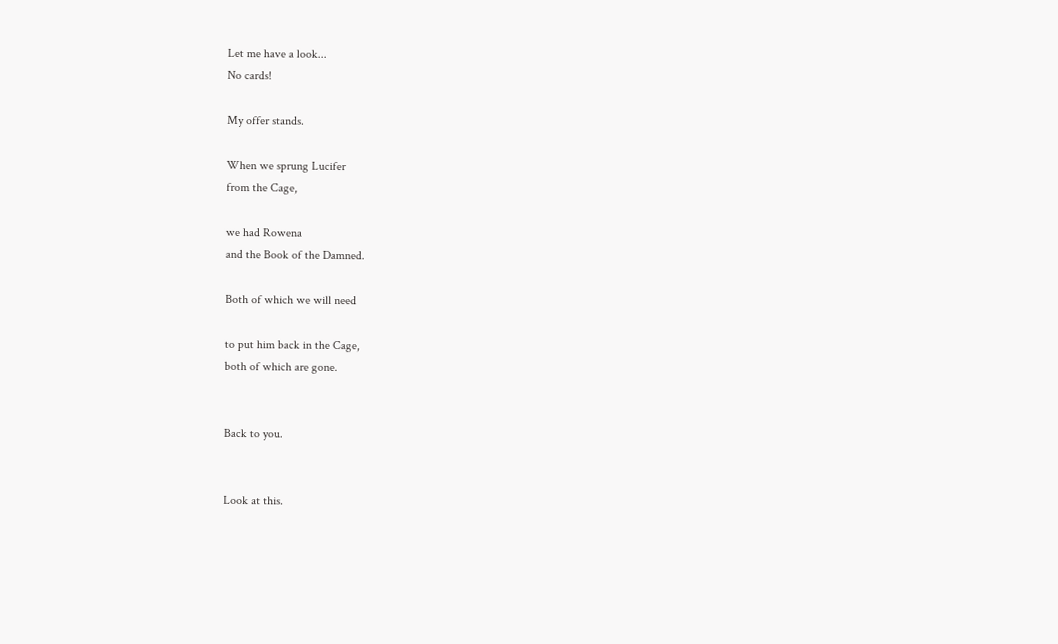Let me have a look...
No cards!

My offer stands.

When we sprung Lucifer
from the Cage,

we had Rowena
and the Book of the Damned.

Both of which we will need

to put him back in the Cage,
both of which are gone.


Back to you.


Look at this.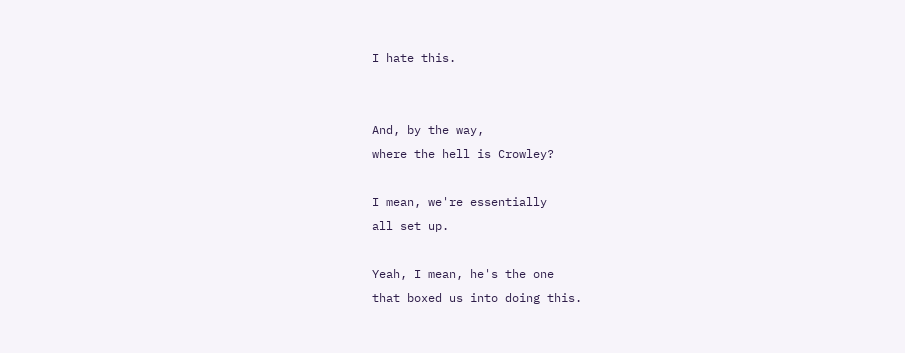I hate this.


And, by the way,
where the hell is Crowley?

I mean, we're essentially
all set up.

Yeah, I mean, he's the one
that boxed us into doing this.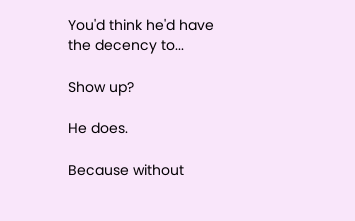You'd think he'd have
the decency to...

Show up?

He does.

Because without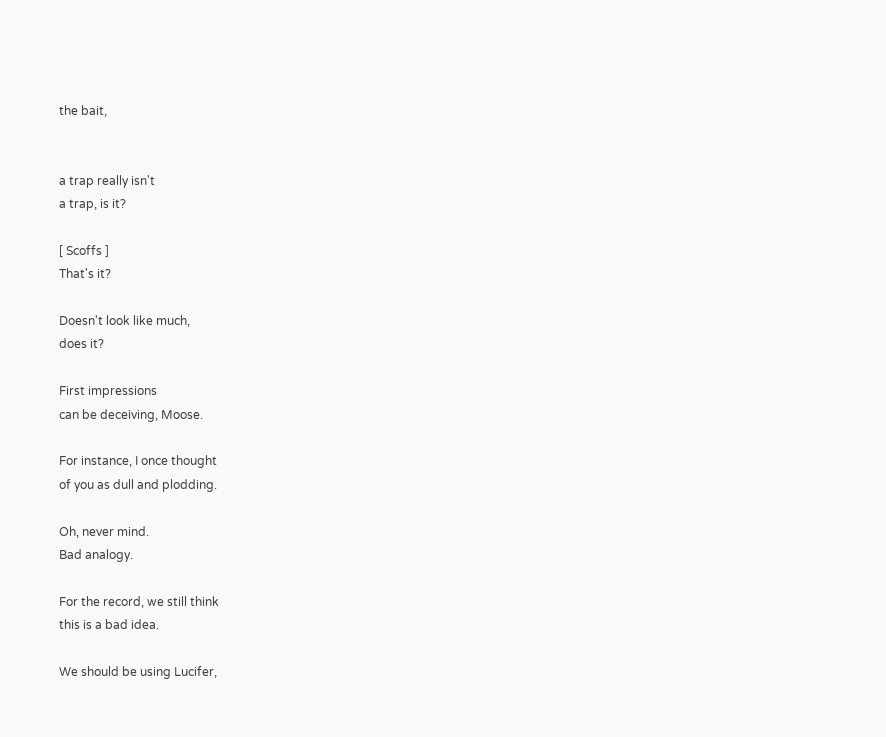the bait,


a trap really isn't
a trap, is it?

[ Scoffs ]
That's it?

Doesn't look like much,
does it?

First impressions
can be deceiving, Moose.

For instance, I once thought
of you as dull and plodding.

Oh, never mind.
Bad analogy.

For the record, we still think
this is a bad idea.

We should be using Lucifer,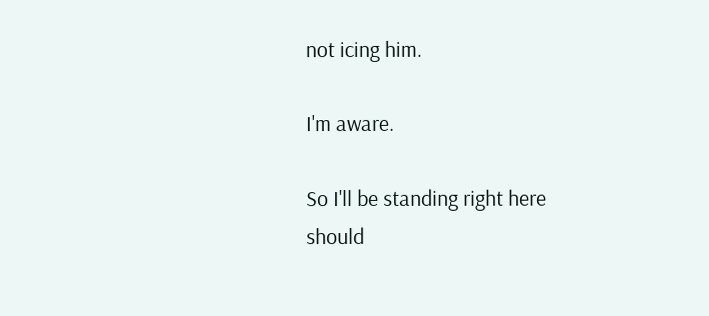not icing him.

I'm aware.

So I'll be standing right here
should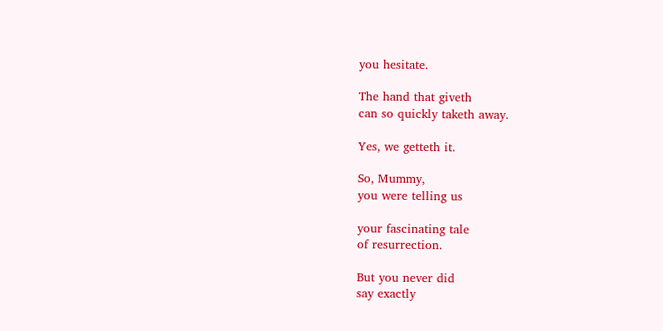you hesitate.

The hand that giveth
can so quickly taketh away.

Yes, we getteth it.

So, Mummy,
you were telling us

your fascinating tale
of resurrection.

But you never did
say exactly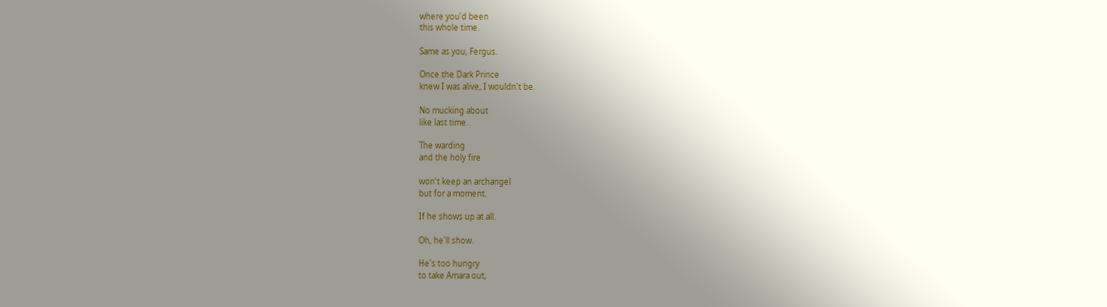where you'd been
this whole time.

Same as you, Fergus.

Once the Dark Prince
knew I was alive, I wouldn't be.

No mucking about
like last time.

The warding
and the holy fire

won't keep an archangel
but for a moment.

If he shows up at all.

Oh, he'll show.

He's too hungry
to take Amara out,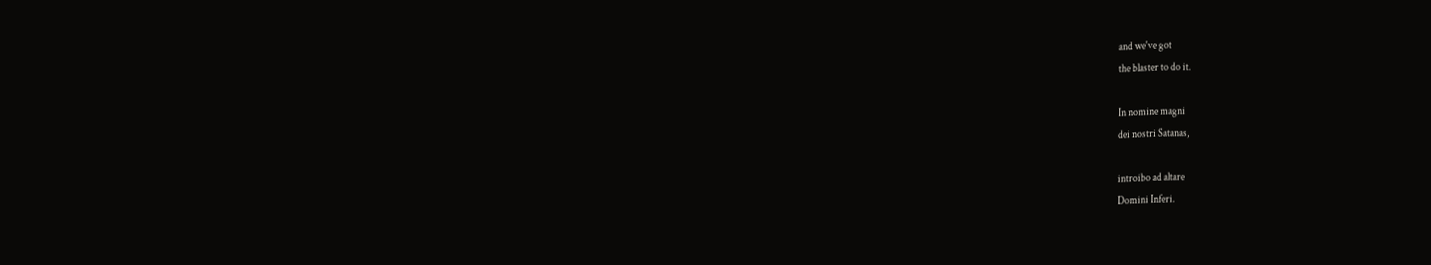and we've got
the blaster to do it.

In nomine magni
dei nostri Satanas,

introibo ad altare
Domini Inferi.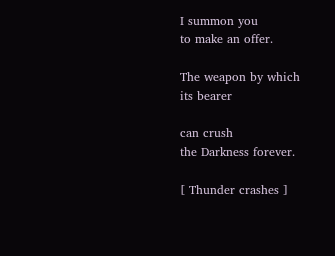I summon you
to make an offer.

The weapon by which
its bearer

can crush
the Darkness forever.

[ Thunder crashes ]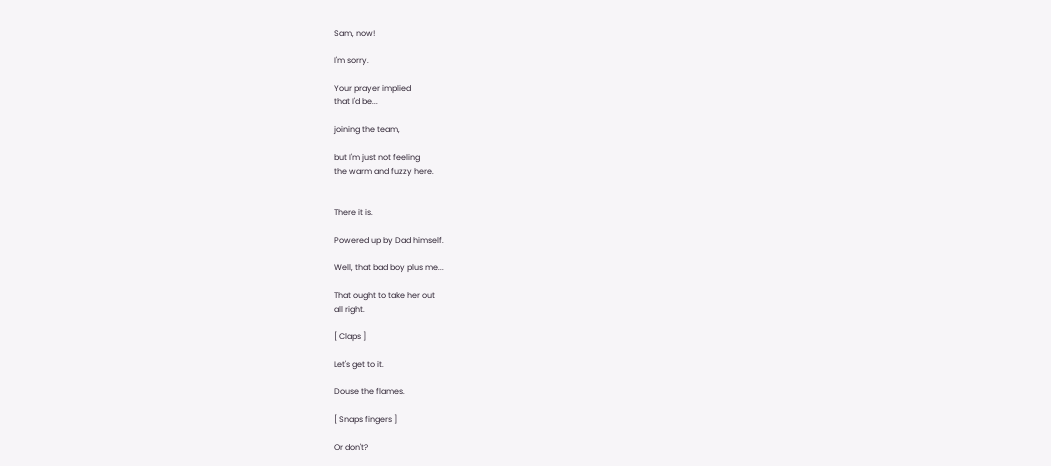Sam, now!

I'm sorry.

Your prayer implied
that I'd be...

joining the team,

but I'm just not feeling
the warm and fuzzy here.


There it is.

Powered up by Dad himself.

Well, that bad boy plus me...

That ought to take her out
all right.

[ Claps ]

Let's get to it.

Douse the flames.

[ Snaps fingers ]

Or don't?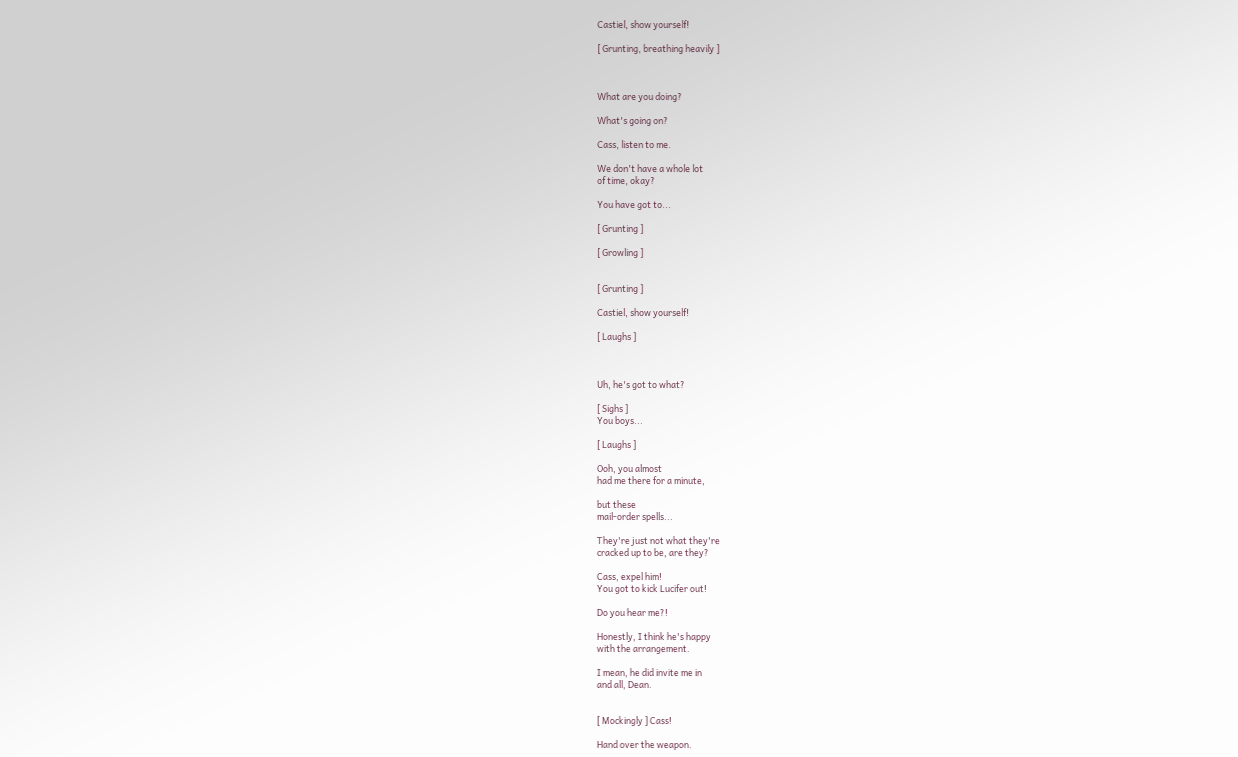Castiel, show yourself!

[ Grunting, breathing heavily ]



What are you doing?

What's going on?

Cass, listen to me.

We don't have a whole lot
of time, okay?

You have got to...

[ Grunting ]

[ Growling ]


[ Grunting ]

Castiel, show yourself!

[ Laughs ]



Uh, he's got to what?

[ Sighs ]
You boys...

[ Laughs ]

Ooh, you almost
had me there for a minute,

but these
mail-order spells...

They're just not what they're
cracked up to be, are they?

Cass, expel him!
You got to kick Lucifer out!

Do you hear me?!

Honestly, I think he's happy
with the arrangement.

I mean, he did invite me in
and all, Dean.


[ Mockingly ] Cass!

Hand over the weapon.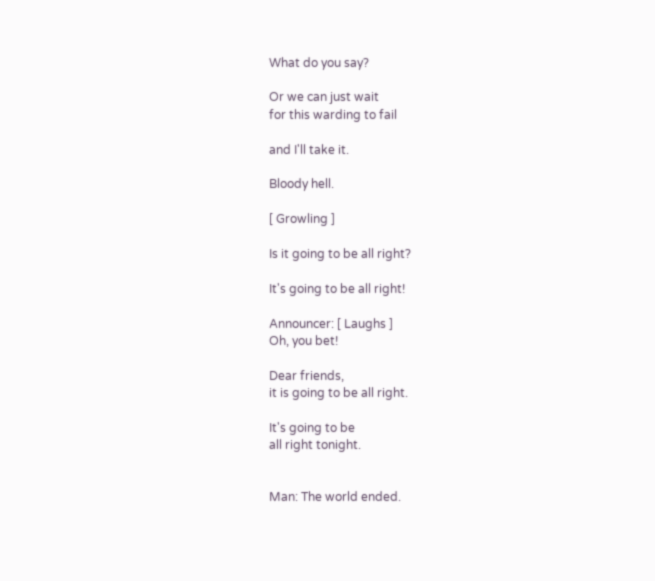What do you say?

Or we can just wait
for this warding to fail

and I'll take it.

Bloody hell.

[ Growling ]

Is it going to be all right?

It's going to be all right!

Announcer: [ Laughs ]
Oh, you bet!

Dear friends,
it is going to be all right.

It's going to be
all right tonight.


Man: The world ended.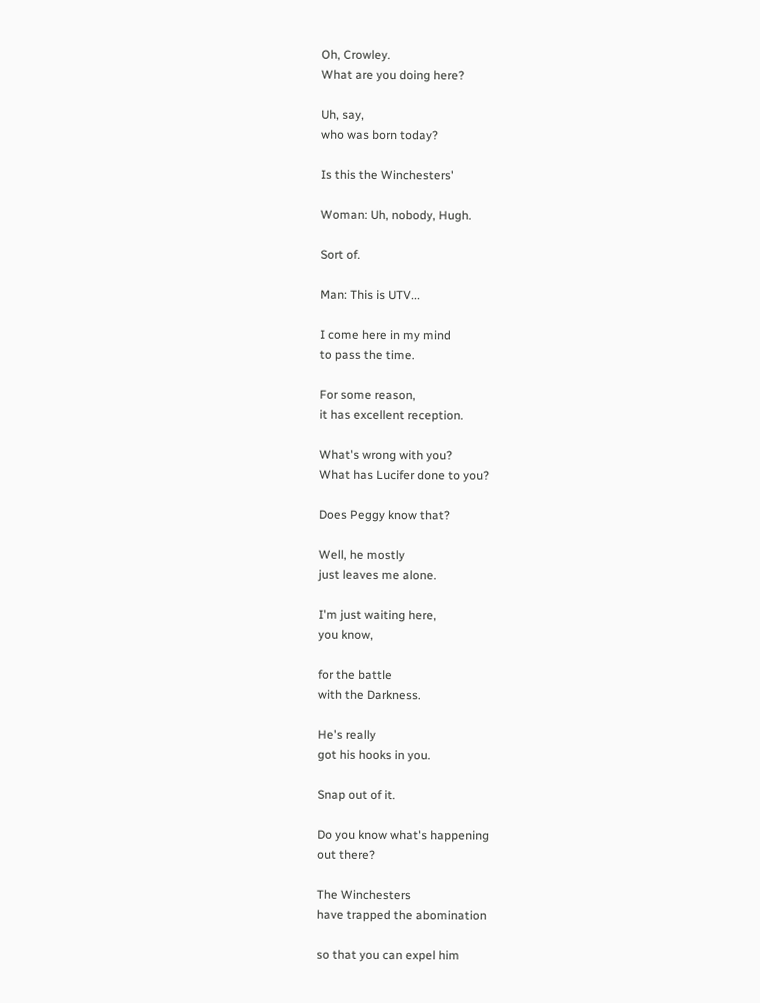Oh, Crowley.
What are you doing here?

Uh, say,
who was born today?

Is this the Winchesters'

Woman: Uh, nobody, Hugh.

Sort of.

Man: This is UTV...

I come here in my mind
to pass the time.

For some reason,
it has excellent reception.

What's wrong with you?
What has Lucifer done to you?

Does Peggy know that?

Well, he mostly
just leaves me alone.

I'm just waiting here,
you know,

for the battle
with the Darkness.

He's really
got his hooks in you.

Snap out of it.

Do you know what's happening
out there?

The Winchesters
have trapped the abomination

so that you can expel him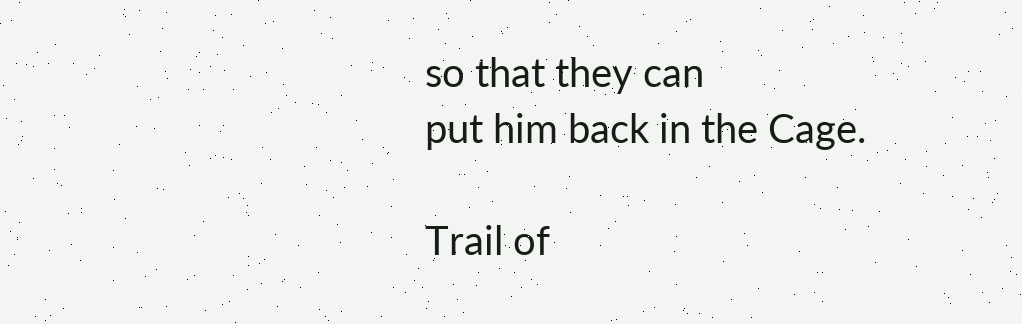so that they can
put him back in the Cage.

Trail of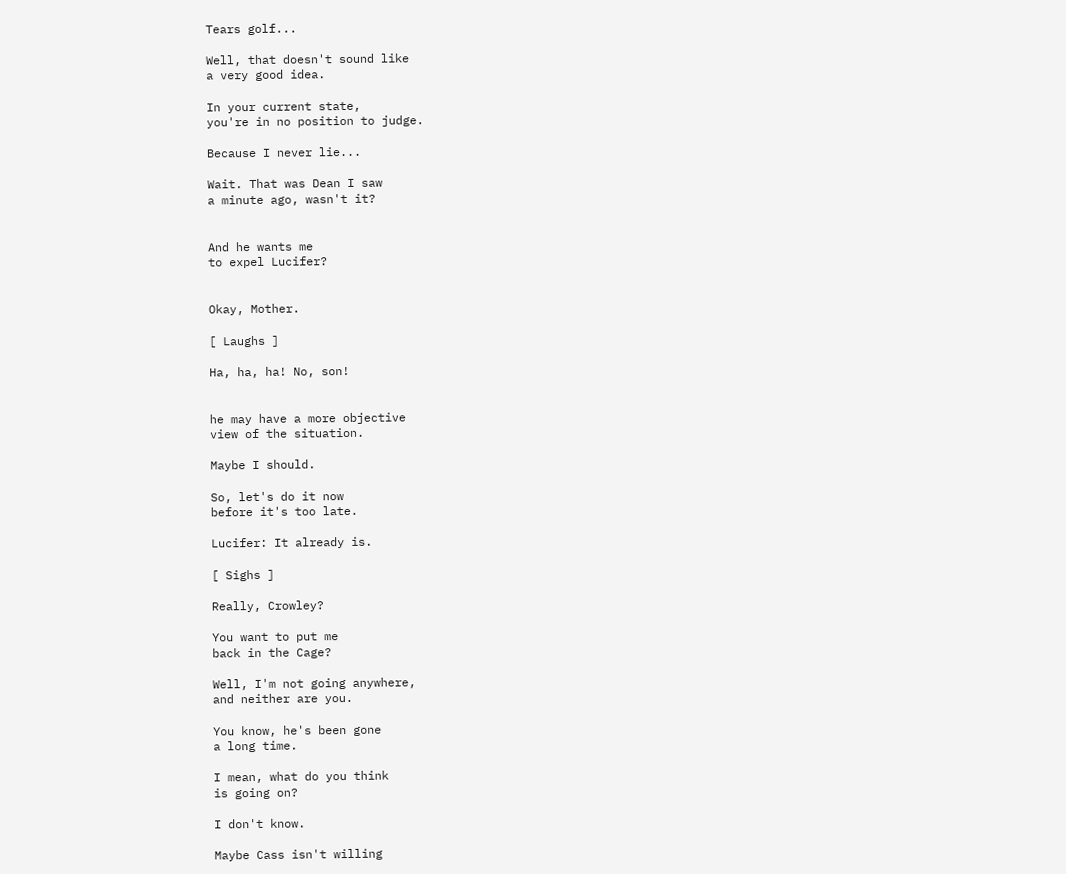Tears golf...

Well, that doesn't sound like
a very good idea.

In your current state,
you're in no position to judge.

Because I never lie...

Wait. That was Dean I saw
a minute ago, wasn't it?


And he wants me
to expel Lucifer?


Okay, Mother.

[ Laughs ]

Ha, ha, ha! No, son!


he may have a more objective
view of the situation.

Maybe I should.

So, let's do it now
before it's too late.

Lucifer: It already is.

[ Sighs ]

Really, Crowley?

You want to put me
back in the Cage?

Well, I'm not going anywhere,
and neither are you.

You know, he's been gone
a long time.

I mean, what do you think
is going on?

I don't know.

Maybe Cass isn't willing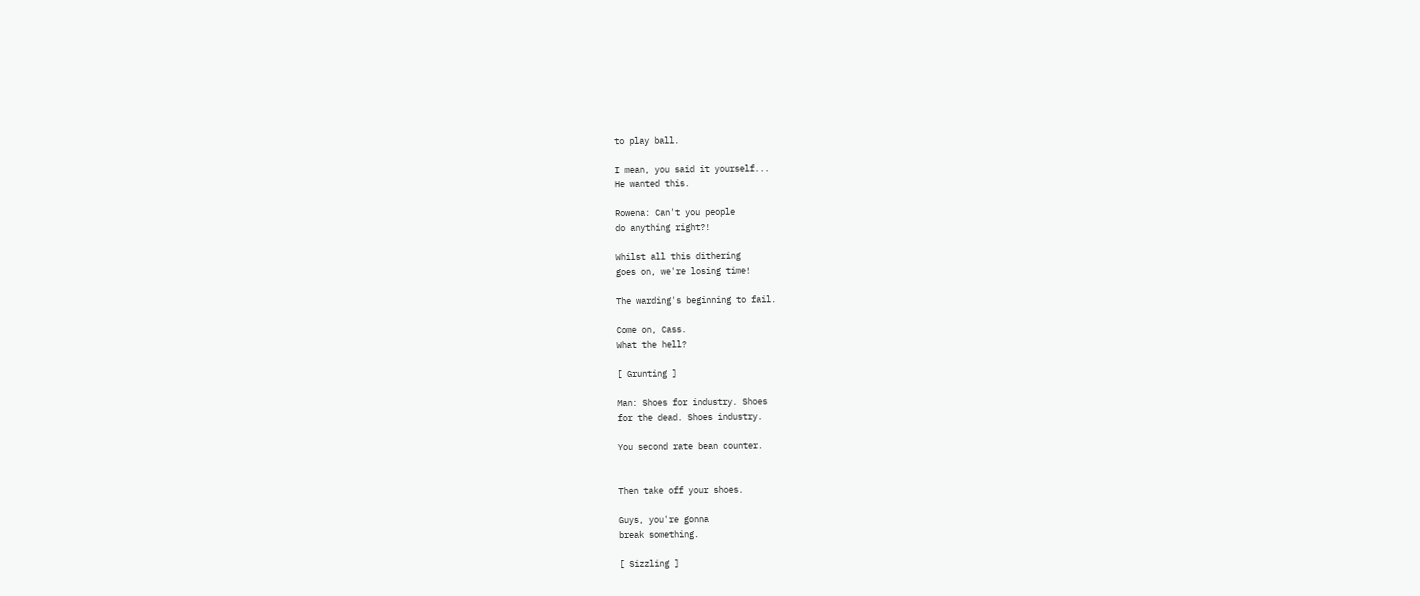to play ball.

I mean, you said it yourself...
He wanted this.

Rowena: Can't you people
do anything right?!

Whilst all this dithering
goes on, we're losing time!

The warding's beginning to fail.

Come on, Cass.
What the hell?

[ Grunting ]

Man: Shoes for industry. Shoes
for the dead. Shoes industry.

You second rate bean counter.


Then take off your shoes.

Guys, you're gonna
break something.

[ Sizzling ]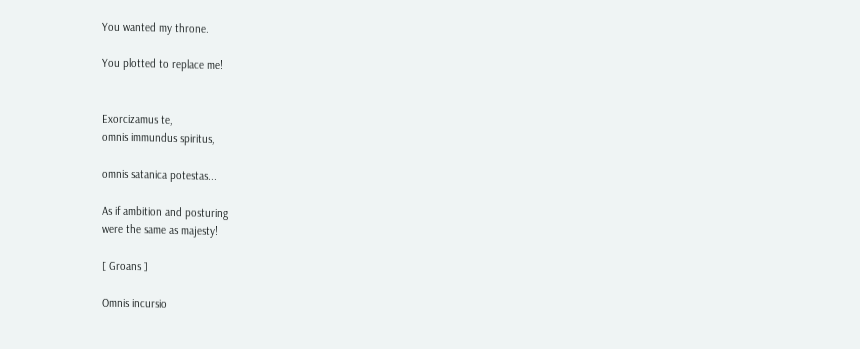You wanted my throne.

You plotted to replace me!


Exorcizamus te,
omnis immundus spiritus,

omnis satanica potestas...

As if ambition and posturing
were the same as majesty!

[ Groans ]

Omnis incursio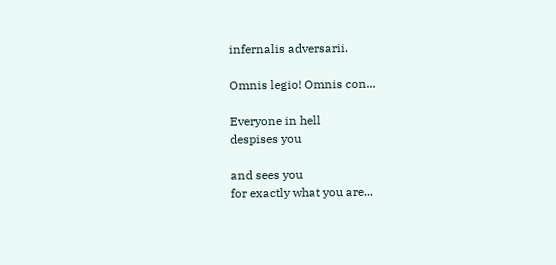infernalis adversarii.

Omnis legio! Omnis con...

Everyone in hell
despises you

and sees you
for exactly what you are...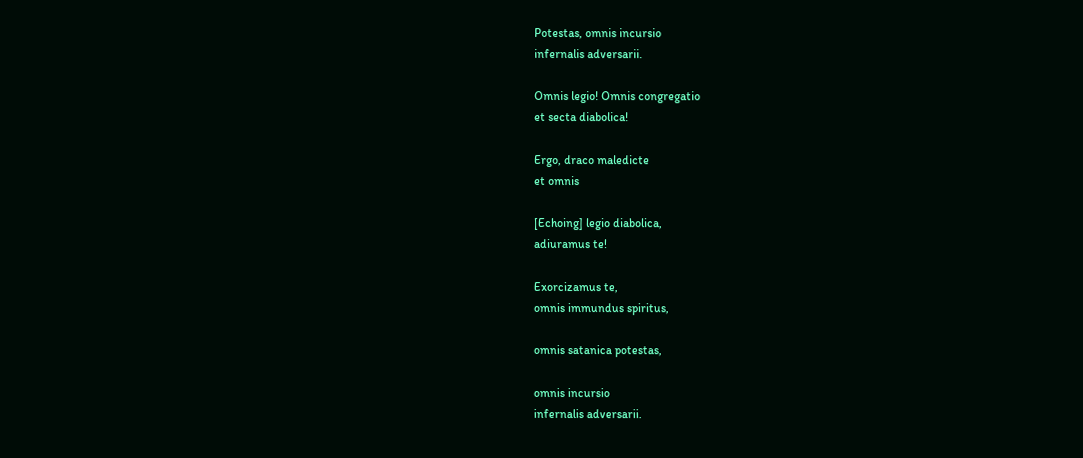Potestas, omnis incursio
infernalis adversarii.

Omnis legio! Omnis congregatio
et secta diabolica!

Ergo, draco maledicte
et omnis

[Echoing] legio diabolica,
adiuramus te!

Exorcizamus te,
omnis immundus spiritus,

omnis satanica potestas,

omnis incursio
infernalis adversarii.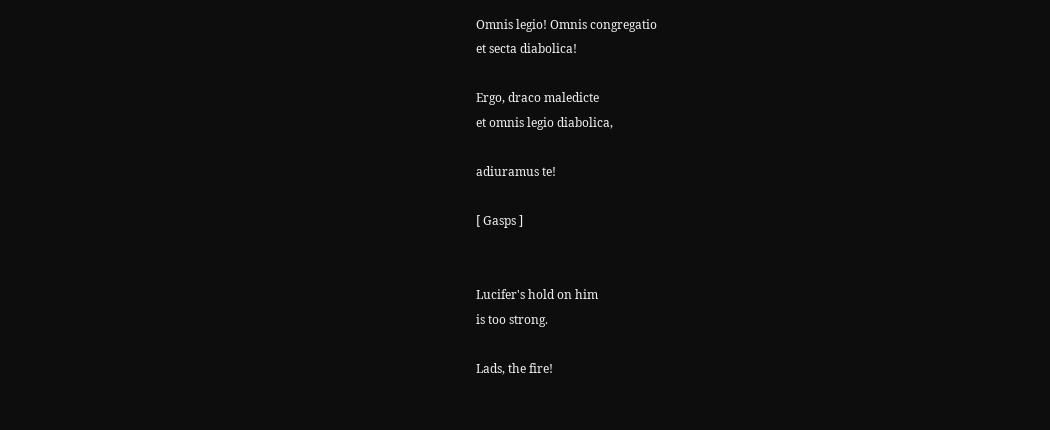Omnis legio! Omnis congregatio
et secta diabolica!

Ergo, draco maledicte
et omnis legio diabolica,

adiuramus te!

[ Gasps ]


Lucifer's hold on him
is too strong.

Lads, the fire!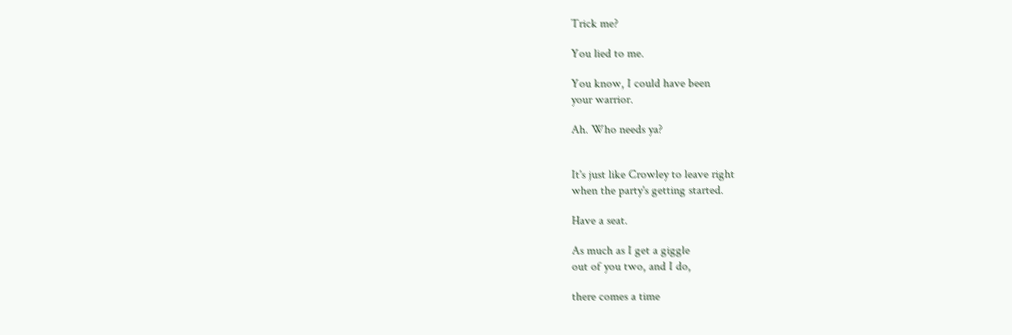Trick me?

You lied to me.

You know, I could have been
your warrior.

Ah. Who needs ya?


It's just like Crowley to leave right
when the party's getting started.

Have a seat.

As much as I get a giggle
out of you two, and I do,

there comes a time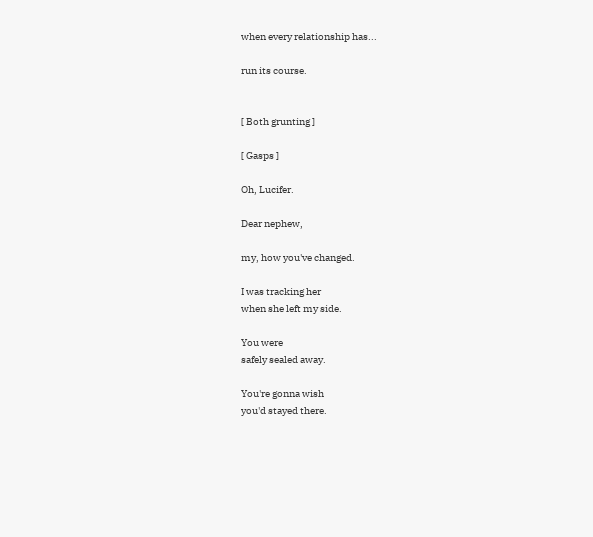when every relationship has...

run its course.


[ Both grunting ]

[ Gasps ]

Oh, Lucifer.

Dear nephew,

my, how you've changed.

I was tracking her
when she left my side.

You were
safely sealed away.

You're gonna wish
you'd stayed there.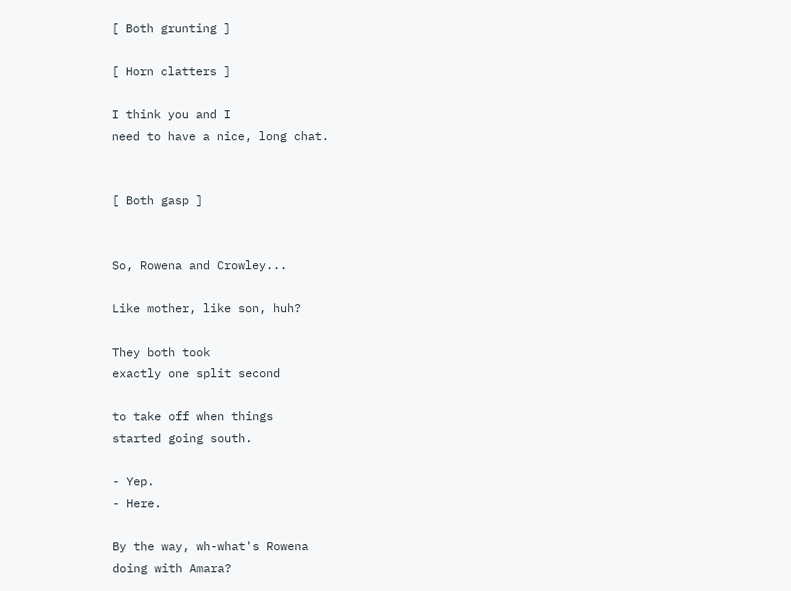[ Both grunting ]

[ Horn clatters ]

I think you and I
need to have a nice, long chat.


[ Both gasp ]


So, Rowena and Crowley...

Like mother, like son, huh?

They both took
exactly one split second

to take off when things
started going south.

- Yep.
- Here.

By the way, wh-what's Rowena
doing with Amara?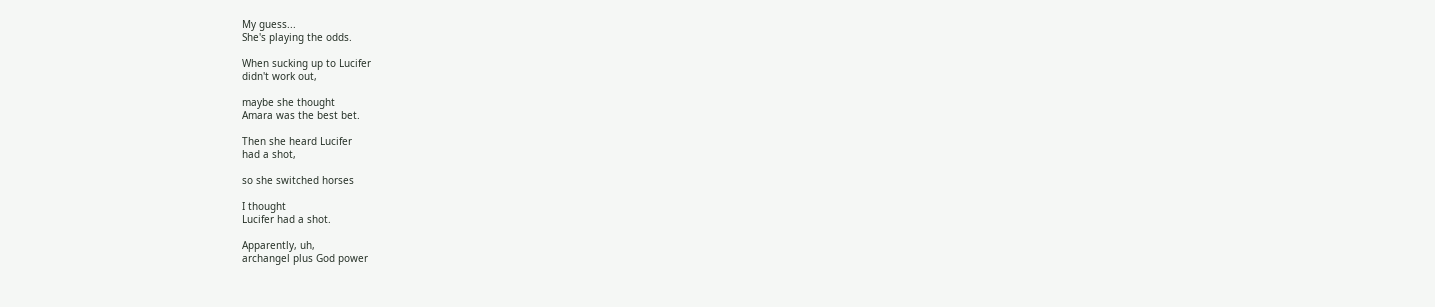My guess...
She's playing the odds.

When sucking up to Lucifer
didn't work out,

maybe she thought
Amara was the best bet.

Then she heard Lucifer
had a shot,

so she switched horses

I thought
Lucifer had a shot.

Apparently, uh,
archangel plus God power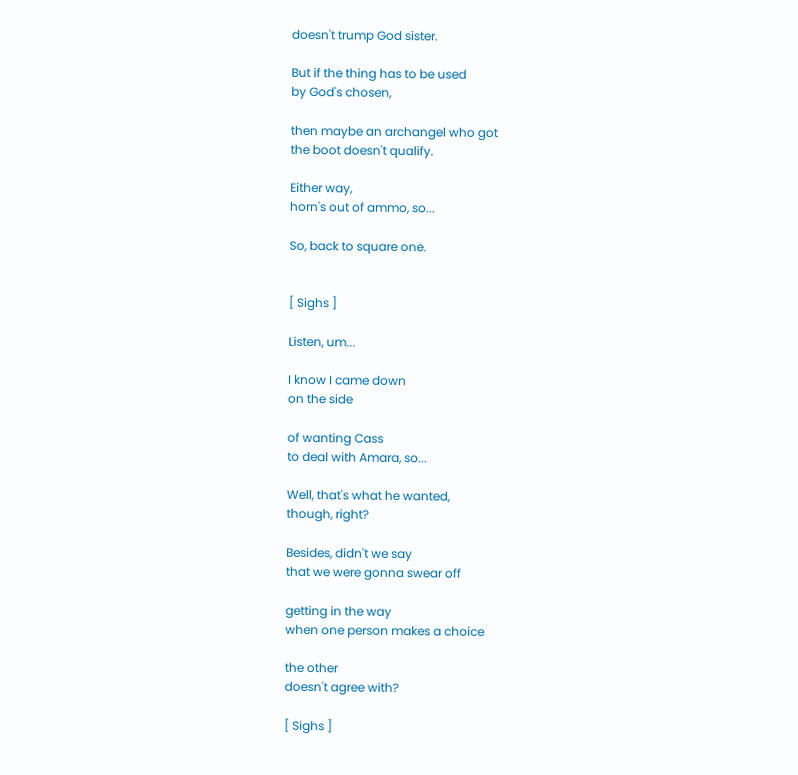doesn't trump God sister.

But if the thing has to be used
by God's chosen,

then maybe an archangel who got
the boot doesn't qualify.

Either way,
horn's out of ammo, so...

So, back to square one.


[ Sighs ]

Listen, um...

I know I came down
on the side

of wanting Cass
to deal with Amara, so...

Well, that's what he wanted,
though, right?

Besides, didn't we say
that we were gonna swear off

getting in the way
when one person makes a choice

the other
doesn't agree with?

[ Sighs ]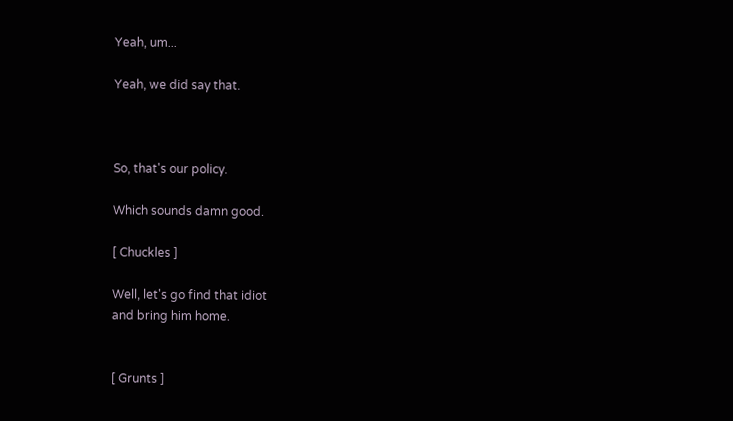Yeah, um...

Yeah, we did say that.



So, that's our policy.

Which sounds damn good.

[ Chuckles ]

Well, let's go find that idiot
and bring him home.


[ Grunts ]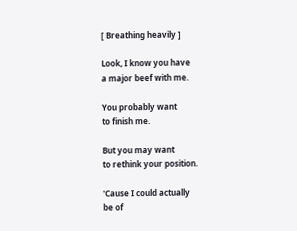[ Breathing heavily ]

Look, I know you have
a major beef with me.

You probably want
to finish me.

But you may want
to rethink your position.

'Cause I could actually
be of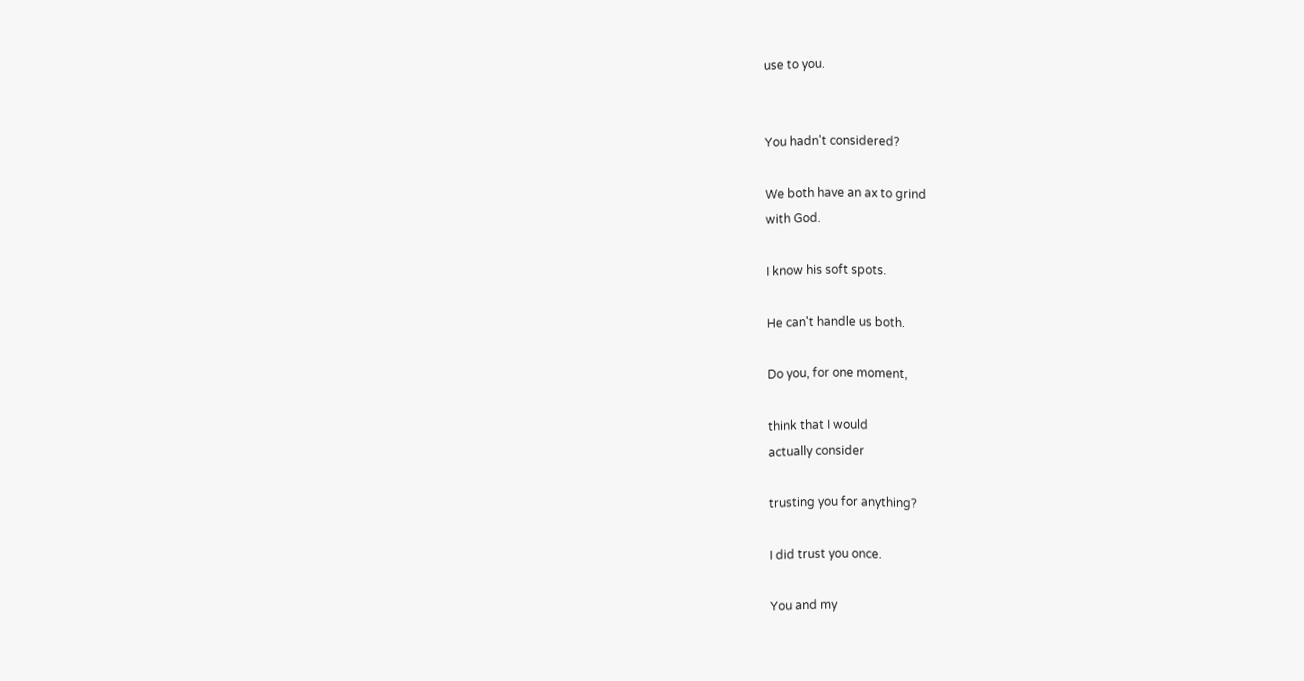use to you.


You hadn't considered?

We both have an ax to grind
with God.

I know his soft spots.

He can't handle us both.

Do you, for one moment,

think that I would
actually consider

trusting you for anything?

I did trust you once.

You and my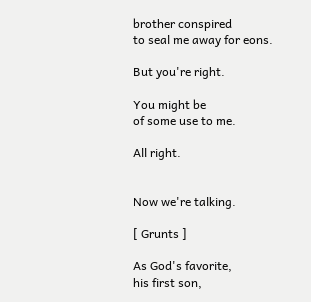brother conspired
to seal me away for eons.

But you're right.

You might be
of some use to me.

All right.


Now we're talking.

[ Grunts ]

As God's favorite,
his first son,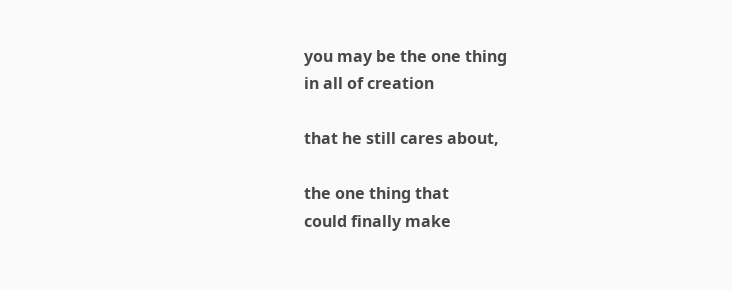you may be the one thing
in all of creation

that he still cares about,

the one thing that
could finally make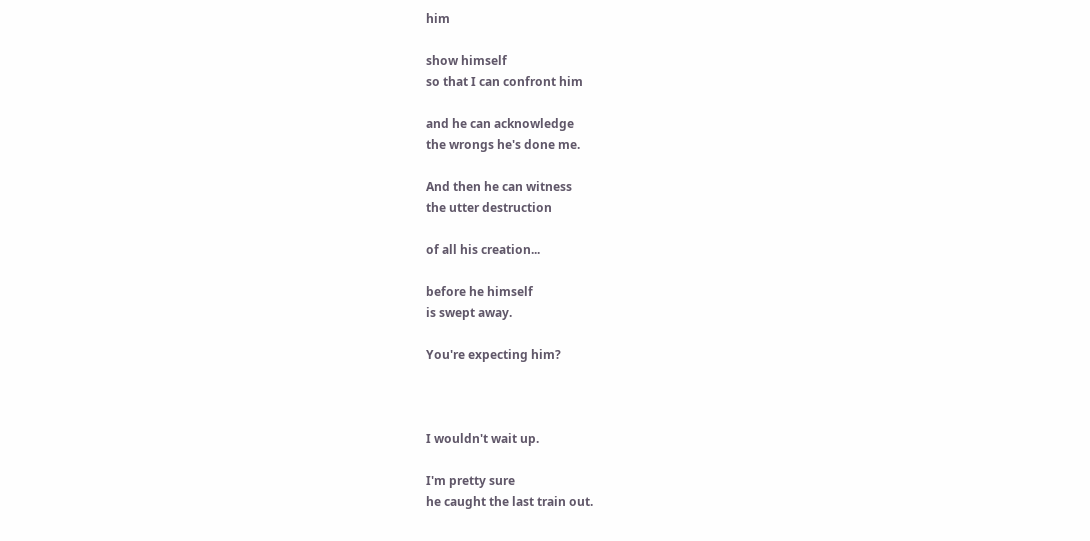him

show himself
so that I can confront him

and he can acknowledge
the wrongs he's done me.

And then he can witness
the utter destruction

of all his creation...

before he himself
is swept away.

You're expecting him?



I wouldn't wait up.

I'm pretty sure
he caught the last train out.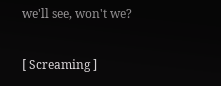we'll see, won't we?

[ Screaming ]